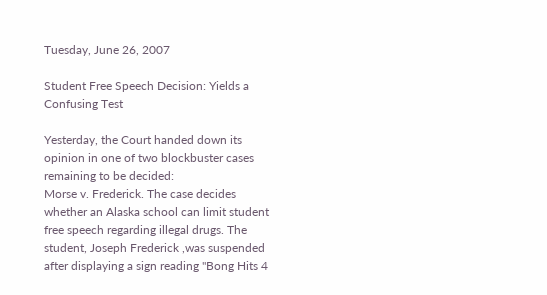Tuesday, June 26, 2007

Student Free Speech Decision: Yields a Confusing Test

Yesterday, the Court handed down its opinion in one of two blockbuster cases remaining to be decided:
Morse v. Frederick. The case decides whether an Alaska school can limit student free speech regarding illegal drugs. The student, Joseph Frederick ,was suspended after displaying a sign reading "Bong Hits 4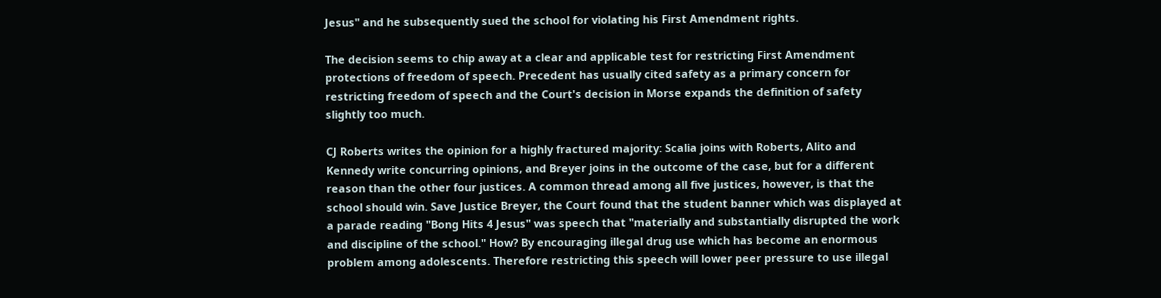Jesus" and he subsequently sued the school for violating his First Amendment rights.

The decision seems to chip away at a clear and applicable test for restricting First Amendment protections of freedom of speech. Precedent has usually cited safety as a primary concern for restricting freedom of speech and the Court's decision in Morse expands the definition of safety slightly too much.

CJ Roberts writes the opinion for a highly fractured majority: Scalia joins with Roberts, Alito and Kennedy write concurring opinions, and Breyer joins in the outcome of the case, but for a different reason than the other four justices. A common thread among all five justices, however, is that the school should win. Save Justice Breyer, the Court found that the student banner which was displayed at a parade reading "Bong Hits 4 Jesus" was speech that "materially and substantially disrupted the work and discipline of the school." How? By encouraging illegal drug use which has become an enormous problem among adolescents. Therefore restricting this speech will lower peer pressure to use illegal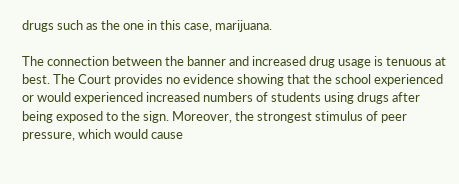drugs such as the one in this case, marijuana.

The connection between the banner and increased drug usage is tenuous at best. The Court provides no evidence showing that the school experienced or would experienced increased numbers of students using drugs after being exposed to the sign. Moreover, the strongest stimulus of peer pressure, which would cause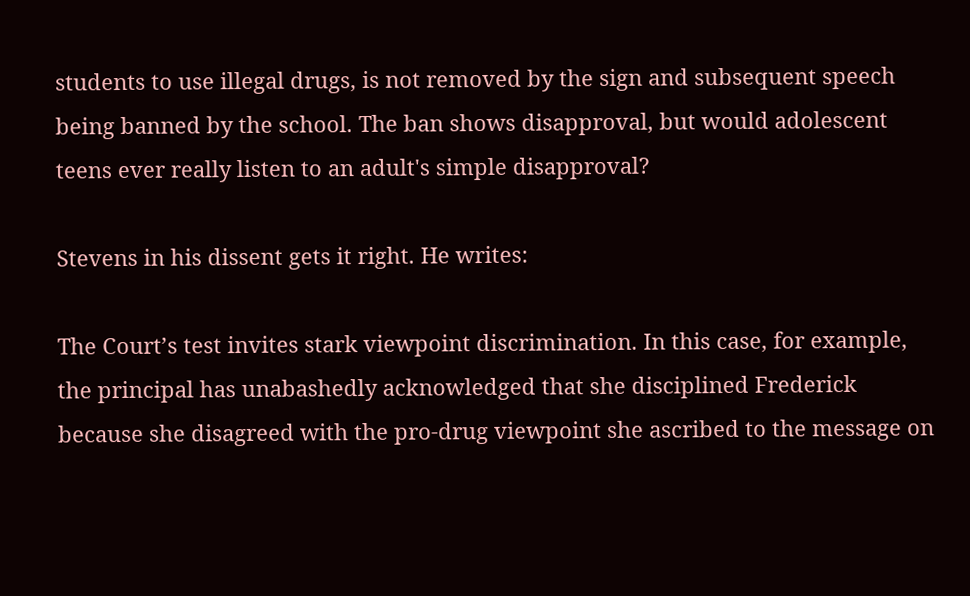students to use illegal drugs, is not removed by the sign and subsequent speech being banned by the school. The ban shows disapproval, but would adolescent teens ever really listen to an adult's simple disapproval?

Stevens in his dissent gets it right. He writes:

The Court’s test invites stark viewpoint discrimination. In this case, for example, the principal has unabashedly acknowledged that she disciplined Frederick because she disagreed with the pro-drug viewpoint she ascribed to the message on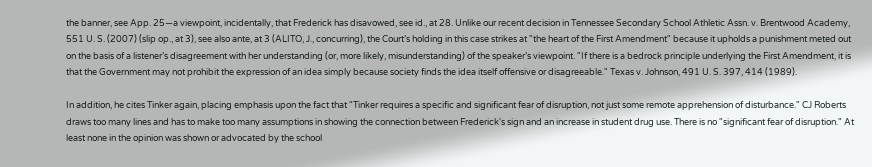the banner, see App. 25—a viewpoint, incidentally, that Frederick has disavowed, see id., at 28. Unlike our recent decision in Tennessee Secondary School Athletic Assn. v. Brentwood Academy, 551 U. S. (2007) (slip op., at 3), see also ante, at 3 (ALITO, J., concurring), the Court’s holding in this case strikes at "the heart of the First Amendment" because it upholds a punishment meted out on the basis of a listener’s disagreement with her understanding (or, more likely, misunderstanding) of the speaker’s viewpoint. "If there is a bedrock principle underlying the First Amendment, it is that the Government may not prohibit the expression of an idea simply because society finds the idea itself offensive or disagreeable." Texas v. Johnson, 491 U. S. 397, 414 (1989).

In addition, he cites Tinker again, placing emphasis upon the fact that "Tinker requires a specific and significant fear of disruption, not just some remote apprehension of disturbance." CJ Roberts draws too many lines and has to make too many assumptions in showing the connection between Frederick's sign and an increase in student drug use. There is no "significant fear of disruption." At least none in the opinion was shown or advocated by the school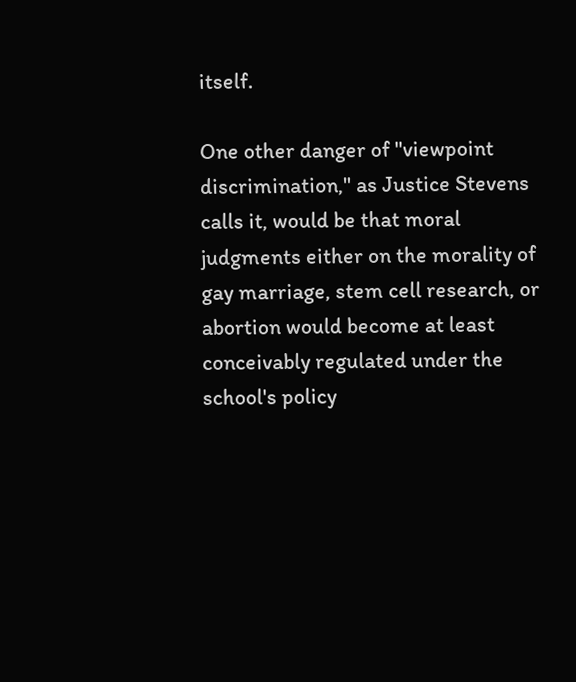itself.

One other danger of "viewpoint discrimination," as Justice Stevens calls it, would be that moral judgments either on the morality of gay marriage, stem cell research, or abortion would become at least conceivably regulated under the school's policy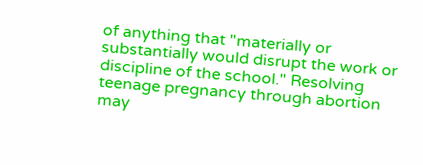of anything that "materially or substantially would disrupt the work or discipline of the school." Resolving teenage pregnancy through abortion may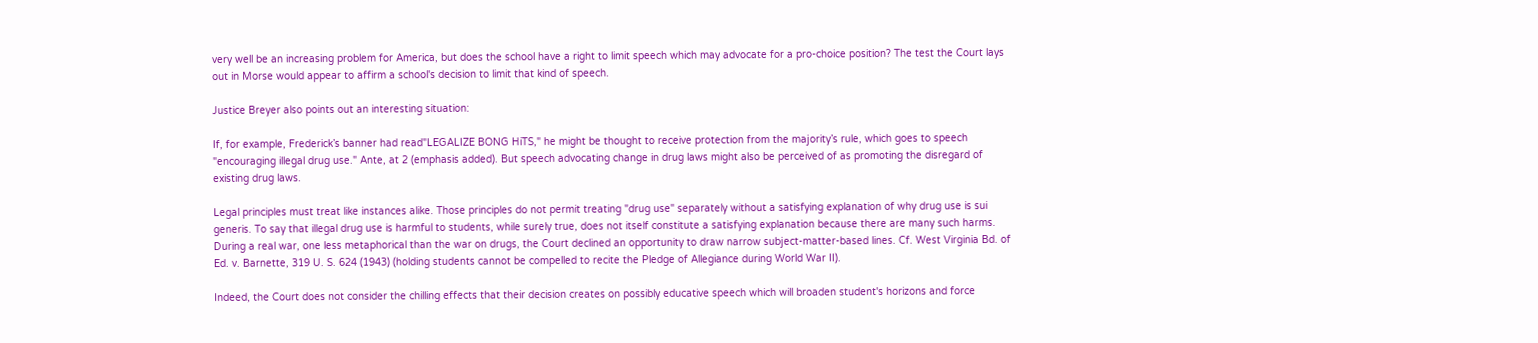very well be an increasing problem for America, but does the school have a right to limit speech which may advocate for a pro-choice position? The test the Court lays out in Morse would appear to affirm a school's decision to limit that kind of speech.

Justice Breyer also points out an interesting situation:

If, for example, Frederick’s banner had read"LEGALIZE BONG HiTS," he might be thought to receive protection from the majority’s rule, which goes to speech "encouraging illegal drug use." Ante, at 2 (emphasis added). But speech advocating change in drug laws might also be perceived of as promoting the disregard of existing drug laws.

Legal principles must treat like instances alike. Those principles do not permit treating "drug use" separately without a satisfying explanation of why drug use is sui generis. To say that illegal drug use is harmful to students, while surely true, does not itself constitute a satisfying explanation because there are many such harms. During a real war, one less metaphorical than the war on drugs, the Court declined an opportunity to draw narrow subject-matter-based lines. Cf. West Virginia Bd. of Ed. v. Barnette, 319 U. S. 624 (1943) (holding students cannot be compelled to recite the Pledge of Allegiance during World War II).

Indeed, the Court does not consider the chilling effects that their decision creates on possibly educative speech which will broaden student's horizons and force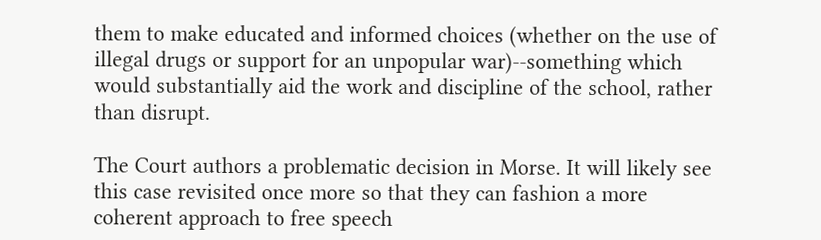them to make educated and informed choices (whether on the use of illegal drugs or support for an unpopular war)--something which would substantially aid the work and discipline of the school, rather than disrupt.

The Court authors a problematic decision in Morse. It will likely see this case revisited once more so that they can fashion a more coherent approach to free speech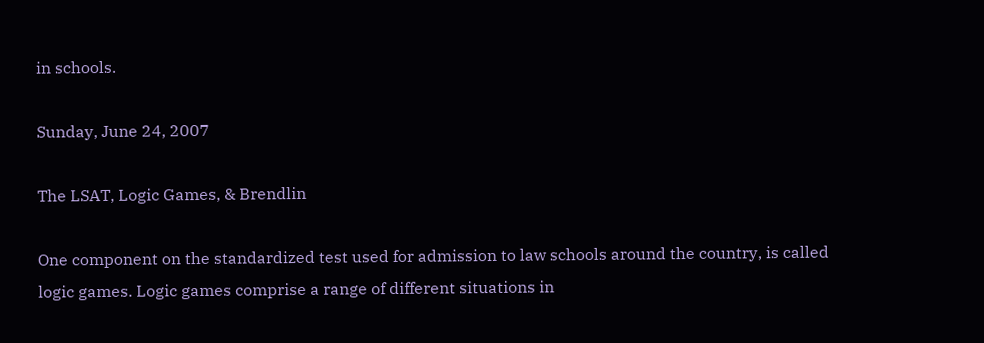in schools.

Sunday, June 24, 2007

The LSAT, Logic Games, & Brendlin

One component on the standardized test used for admission to law schools around the country, is called logic games. Logic games comprise a range of different situations in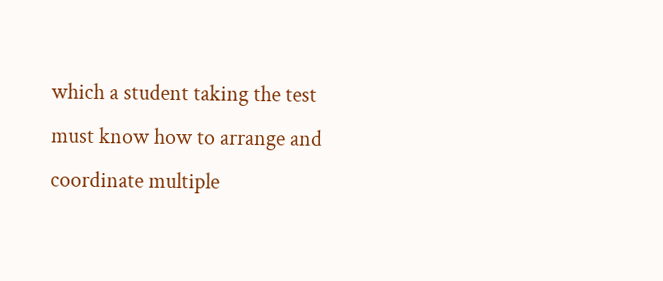which a student taking the test must know how to arrange and coordinate multiple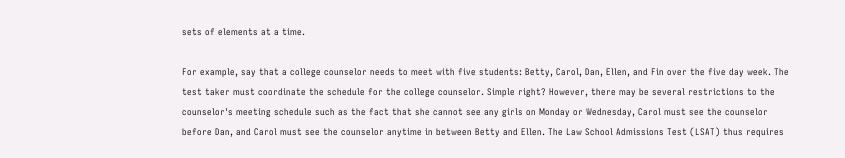sets of elements at a time.

For example, say that a college counselor needs to meet with five students: Betty, Carol, Dan, Ellen, and Fin over the five day week. The test taker must coordinate the schedule for the college counselor. Simple right? However, there may be several restrictions to the counselor's meeting schedule such as the fact that she cannot see any girls on Monday or Wednesday, Carol must see the counselor before Dan, and Carol must see the counselor anytime in between Betty and Ellen. The Law School Admissions Test (LSAT) thus requires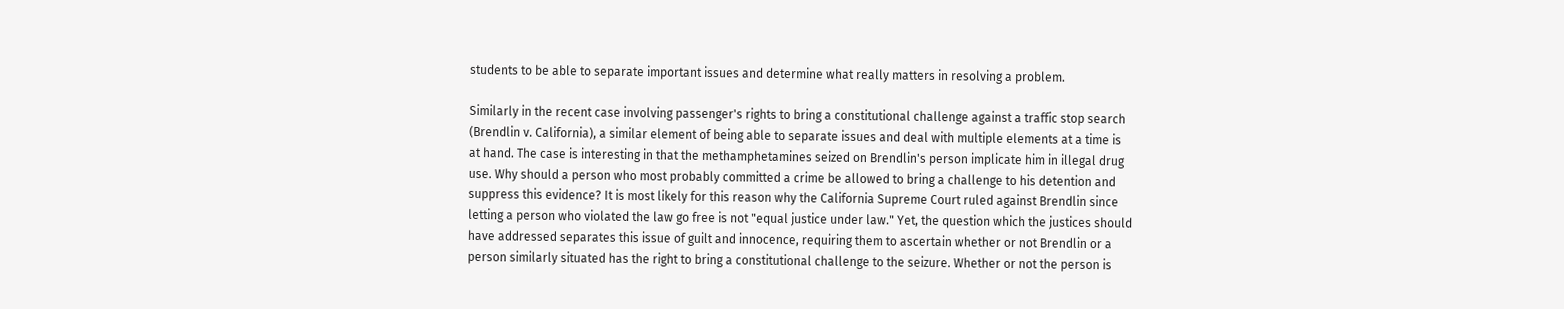students to be able to separate important issues and determine what really matters in resolving a problem.

Similarly in the recent case involving passenger's rights to bring a constitutional challenge against a traffic stop search (Brendlin v. California), a similar element of being able to separate issues and deal with multiple elements at a time is at hand. The case is interesting in that the methamphetamines seized on Brendlin's person implicate him in illegal drug use. Why should a person who most probably committed a crime be allowed to bring a challenge to his detention and suppress this evidence? It is most likely for this reason why the California Supreme Court ruled against Brendlin since letting a person who violated the law go free is not "equal justice under law." Yet, the question which the justices should have addressed separates this issue of guilt and innocence, requiring them to ascertain whether or not Brendlin or a person similarly situated has the right to bring a constitutional challenge to the seizure. Whether or not the person is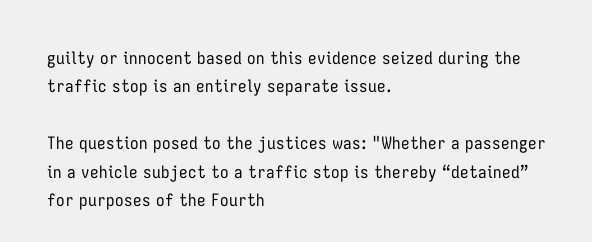guilty or innocent based on this evidence seized during the traffic stop is an entirely separate issue.

The question posed to the justices was: "Whether a passenger in a vehicle subject to a traffic stop is thereby “detained” for purposes of the Fourth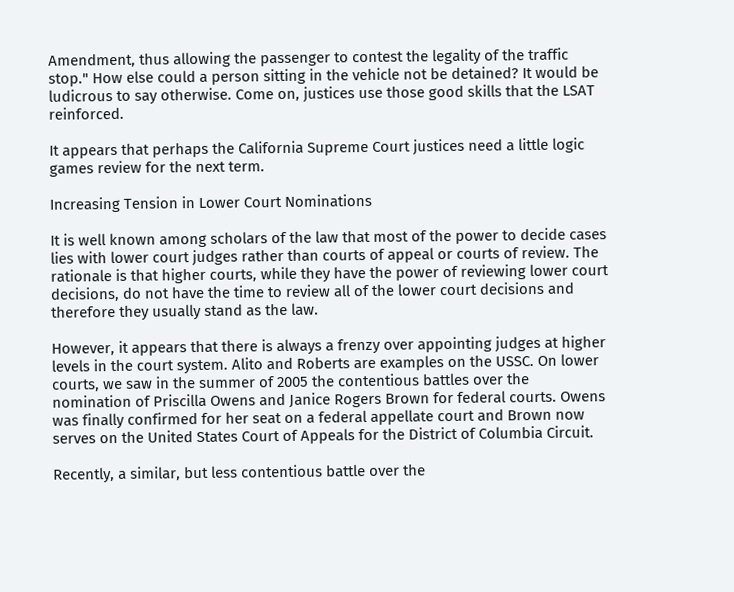Amendment, thus allowing the passenger to contest the legality of the traffic stop." How else could a person sitting in the vehicle not be detained? It would be ludicrous to say otherwise. Come on, justices use those good skills that the LSAT reinforced.

It appears that perhaps the California Supreme Court justices need a little logic games review for the next term.

Increasing Tension in Lower Court Nominations

It is well known among scholars of the law that most of the power to decide cases lies with lower court judges rather than courts of appeal or courts of review. The rationale is that higher courts, while they have the power of reviewing lower court decisions, do not have the time to review all of the lower court decisions and therefore they usually stand as the law.

However, it appears that there is always a frenzy over appointing judges at higher levels in the court system. Alito and Roberts are examples on the USSC. On lower courts, we saw in the summer of 2005 the contentious battles over the nomination of Priscilla Owens and Janice Rogers Brown for federal courts. Owens was finally confirmed for her seat on a federal appellate court and Brown now serves on the United States Court of Appeals for the District of Columbia Circuit.

Recently, a similar, but less contentious battle over the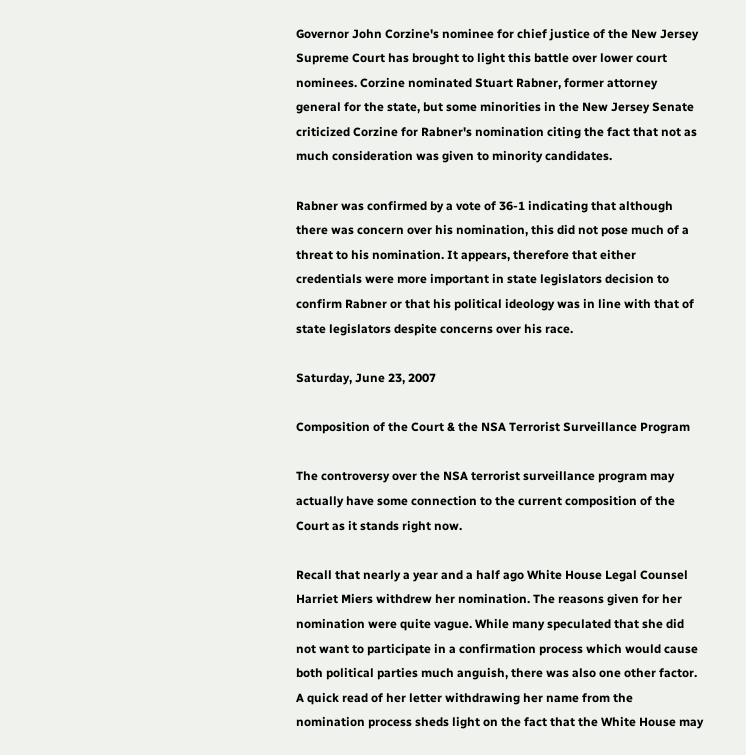Governor John Corzine's nominee for chief justice of the New Jersey Supreme Court has brought to light this battle over lower court nominees. Corzine nominated Stuart Rabner, former attorney general for the state, but some minorities in the New Jersey Senate criticized Corzine for Rabner's nomination citing the fact that not as much consideration was given to minority candidates.

Rabner was confirmed by a vote of 36-1 indicating that although there was concern over his nomination, this did not pose much of a threat to his nomination. It appears, therefore that either credentials were more important in state legislators decision to confirm Rabner or that his political ideology was in line with that of state legislators despite concerns over his race.

Saturday, June 23, 2007

Composition of the Court & the NSA Terrorist Surveillance Program

The controversy over the NSA terrorist surveillance program may actually have some connection to the current composition of the Court as it stands right now.

Recall that nearly a year and a half ago White House Legal Counsel Harriet Miers withdrew her nomination. The reasons given for her nomination were quite vague. While many speculated that she did not want to participate in a confirmation process which would cause both political parties much anguish, there was also one other factor. A quick read of her letter withdrawing her name from the nomination process sheds light on the fact that the White House may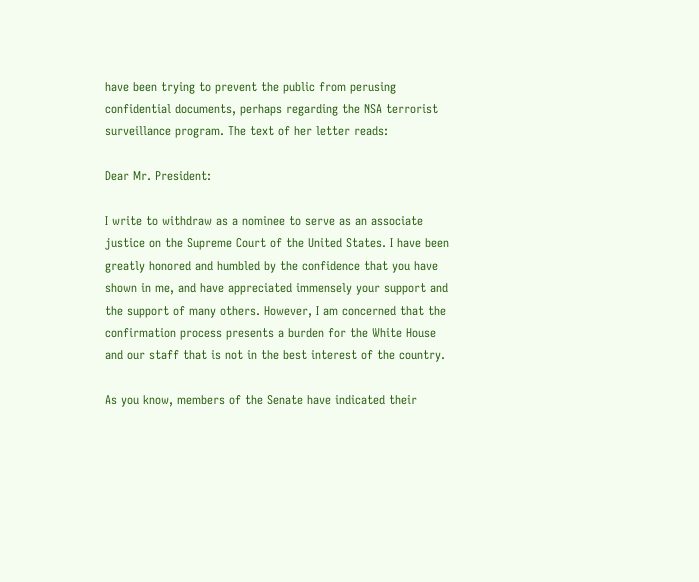have been trying to prevent the public from perusing confidential documents, perhaps regarding the NSA terrorist surveillance program. The text of her letter reads:

Dear Mr. President:

I write to withdraw as a nominee to serve as an associate justice on the Supreme Court of the United States. I have been greatly honored and humbled by the confidence that you have shown in me, and have appreciated immensely your support and the support of many others. However, I am concerned that the confirmation process presents a burden for the White House and our staff that is not in the best interest of the country.

As you know, members of the Senate have indicated their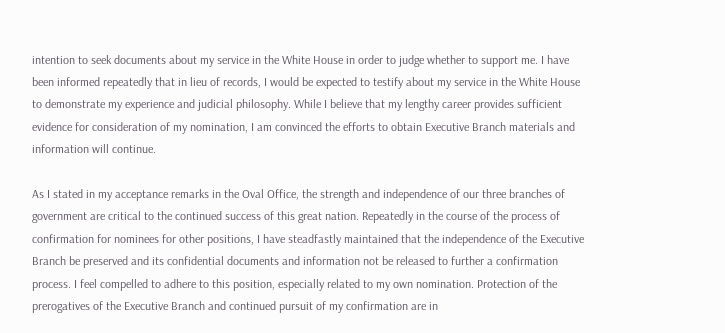intention to seek documents about my service in the White House in order to judge whether to support me. I have been informed repeatedly that in lieu of records, I would be expected to testify about my service in the White House to demonstrate my experience and judicial philosophy. While I believe that my lengthy career provides sufficient evidence for consideration of my nomination, I am convinced the efforts to obtain Executive Branch materials and information will continue.

As I stated in my acceptance remarks in the Oval Office, the strength and independence of our three branches of government are critical to the continued success of this great nation. Repeatedly in the course of the process of confirmation for nominees for other positions, I have steadfastly maintained that the independence of the Executive Branch be preserved and its confidential documents and information not be released to further a confirmation process. I feel compelled to adhere to this position, especially related to my own nomination. Protection of the prerogatives of the Executive Branch and continued pursuit of my confirmation are in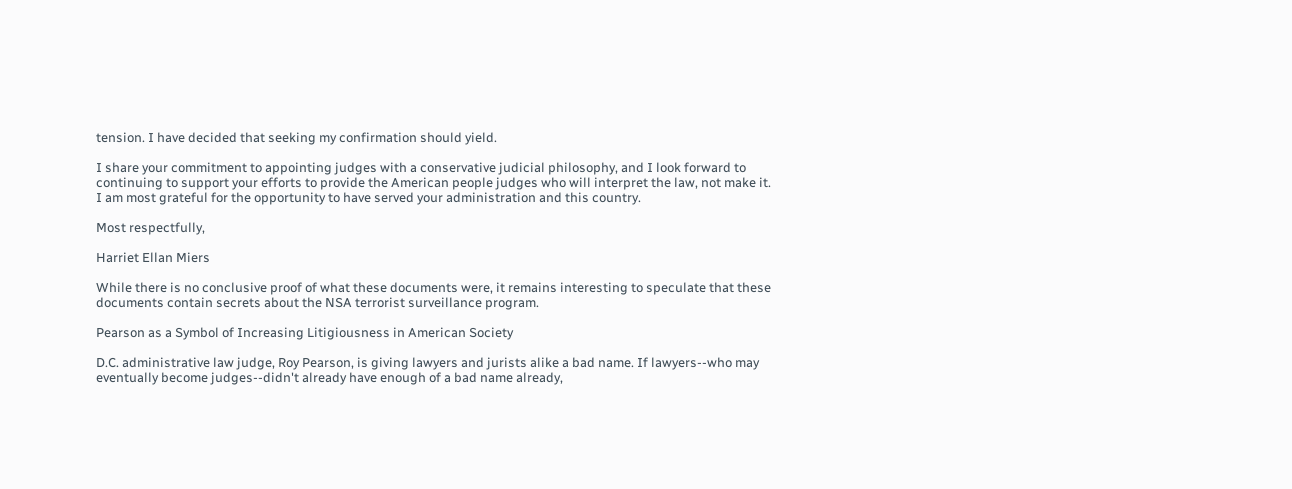tension. I have decided that seeking my confirmation should yield.

I share your commitment to appointing judges with a conservative judicial philosophy, and I look forward to continuing to support your efforts to provide the American people judges who will interpret the law, not make it. I am most grateful for the opportunity to have served your administration and this country.

Most respectfully,

Harriet Ellan Miers

While there is no conclusive proof of what these documents were, it remains interesting to speculate that these documents contain secrets about the NSA terrorist surveillance program.

Pearson as a Symbol of Increasing Litigiousness in American Society

D.C. administrative law judge, Roy Pearson, is giving lawyers and jurists alike a bad name. If lawyers--who may eventually become judges--didn't already have enough of a bad name already,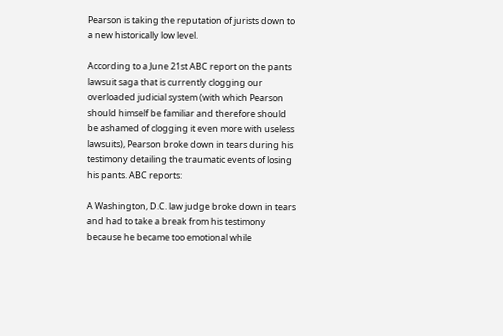Pearson is taking the reputation of jurists down to a new historically low level.

According to a June 21st ABC report on the pants lawsuit saga that is currently clogging our overloaded judicial system (with which Pearson should himself be familiar and therefore should be ashamed of clogging it even more with useless lawsuits), Pearson broke down in tears during his testimony detailing the traumatic events of losing his pants. ABC reports:

A Washington, D.C. law judge broke down in tears and had to take a break from his testimony because he became too emotional while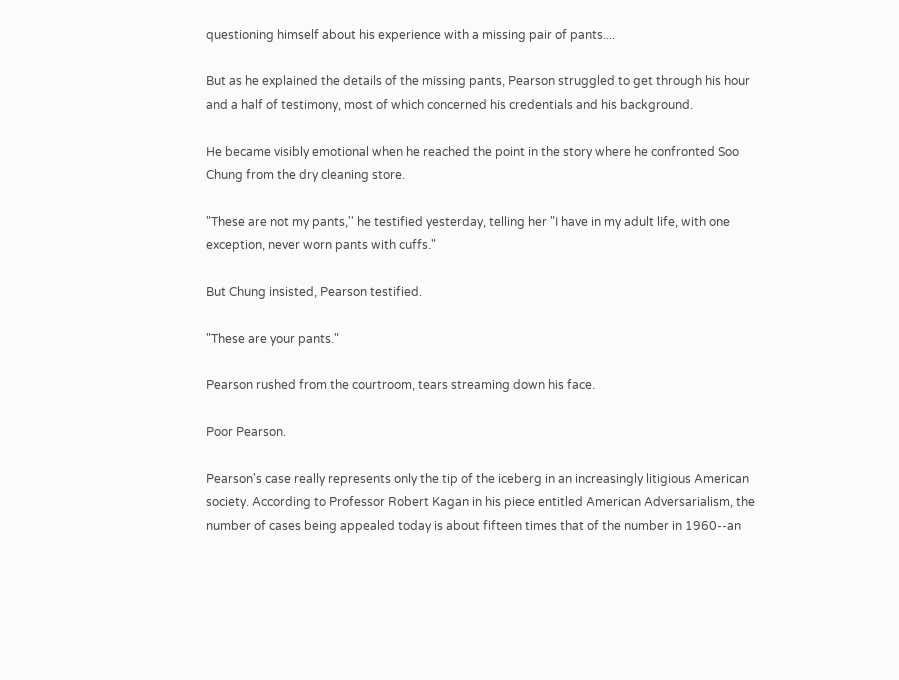questioning himself about his experience with a missing pair of pants....

But as he explained the details of the missing pants, Pearson struggled to get through his hour and a half of testimony, most of which concerned his credentials and his background.

He became visibly emotional when he reached the point in the story where he confronted Soo Chung from the dry cleaning store.

"These are not my pants,'' he testified yesterday, telling her "I have in my adult life, with one exception, never worn pants with cuffs."

But Chung insisted, Pearson testified.

"These are your pants."

Pearson rushed from the courtroom, tears streaming down his face.

Poor Pearson.

Pearson's case really represents only the tip of the iceberg in an increasingly litigious American society. According to Professor Robert Kagan in his piece entitled American Adversarialism, the number of cases being appealed today is about fifteen times that of the number in 1960--an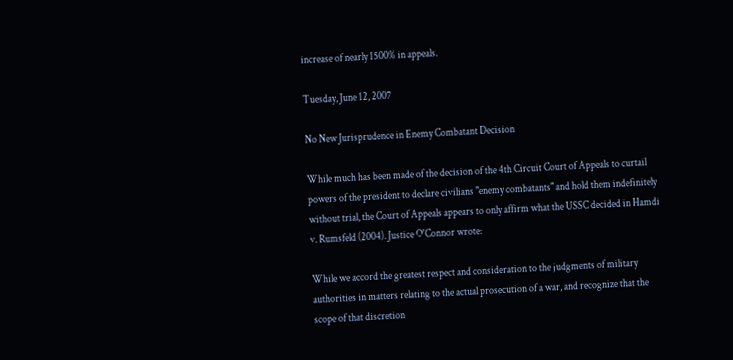increase of nearly 1500% in appeals.

Tuesday, June 12, 2007

No New Jurisprudence in Enemy Combatant Decision

While much has been made of the decision of the 4th Circuit Court of Appeals to curtail powers of the president to declare civilians "enemy combatants" and hold them indefinitely without trial, the Court of Appeals appears to only affirm what the USSC decided in Hamdi v. Rumsfeld (2004). Justice O'Connor wrote:

While we accord the greatest respect and consideration to the judgments of military authorities in matters relating to the actual prosecution of a war, and recognize that the scope of that discretion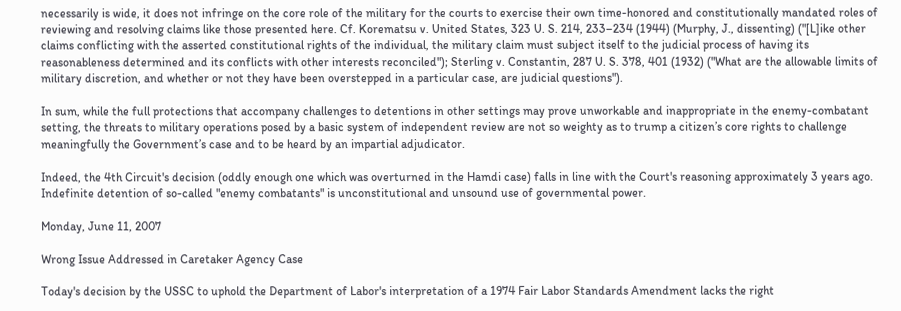necessarily is wide, it does not infringe on the core role of the military for the courts to exercise their own time-honored and constitutionally mandated roles of reviewing and resolving claims like those presented here. Cf. Korematsu v. United States, 323 U. S. 214, 233–234 (1944) (Murphy, J., dissenting) ("[L]ike other claims conflicting with the asserted constitutional rights of the individual, the military claim must subject itself to the judicial process of having its reasonableness determined and its conflicts with other interests reconciled"); Sterling v. Constantin, 287 U. S. 378, 401 (1932) ("What are the allowable limits of military discretion, and whether or not they have been overstepped in a particular case, are judicial questions").

In sum, while the full protections that accompany challenges to detentions in other settings may prove unworkable and inappropriate in the enemy-combatant setting, the threats to military operations posed by a basic system of independent review are not so weighty as to trump a citizen’s core rights to challenge meaningfully the Government’s case and to be heard by an impartial adjudicator.

Indeed, the 4th Circuit's decision (oddly enough one which was overturned in the Hamdi case) falls in line with the Court's reasoning approximately 3 years ago. Indefinite detention of so-called "enemy combatants" is unconstitutional and unsound use of governmental power.

Monday, June 11, 2007

Wrong Issue Addressed in Caretaker Agency Case

Today's decision by the USSC to uphold the Department of Labor's interpretation of a 1974 Fair Labor Standards Amendment lacks the right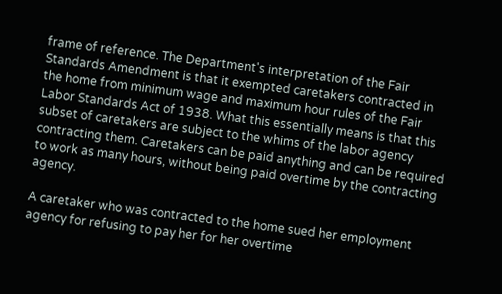frame of reference. The Department's interpretation of the Fair Standards Amendment is that it exempted caretakers contracted in the home from minimum wage and maximum hour rules of the Fair Labor Standards Act of 1938. What this essentially means is that this subset of caretakers are subject to the whims of the labor agency contracting them. Caretakers can be paid anything and can be required to work as many hours, without being paid overtime by the contracting agency.

A caretaker who was contracted to the home sued her employment agency for refusing to pay her for her overtime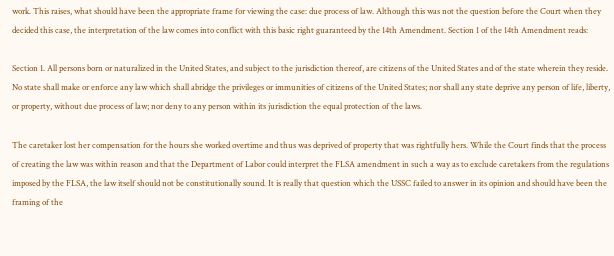work. This raises, what should have been the appropriate frame for viewing the case: due process of law. Although this was not the question before the Court when they decided this case, the interpretation of the law comes into conflict with this basic right guaranteed by the 14th Amendment. Section 1 of the 14th Amendment reads:

Section 1. All persons born or naturalized in the United States, and subject to the jurisdiction thereof, are citizens of the United States and of the state wherein they reside. No state shall make or enforce any law which shall abridge the privileges or immunities of citizens of the United States; nor shall any state deprive any person of life, liberty, or property, without due process of law; nor deny to any person within its jurisdiction the equal protection of the laws.

The caretaker lost her compensation for the hours she worked overtime and thus was deprived of property that was rightfully hers. While the Court finds that the process of creating the law was within reason and that the Department of Labor could interpret the FLSA amendment in such a way as to exclude caretakers from the regulations imposed by the FLSA, the law itself should not be constitutionally sound. It is really that question which the USSC failed to answer in its opinion and should have been the framing of the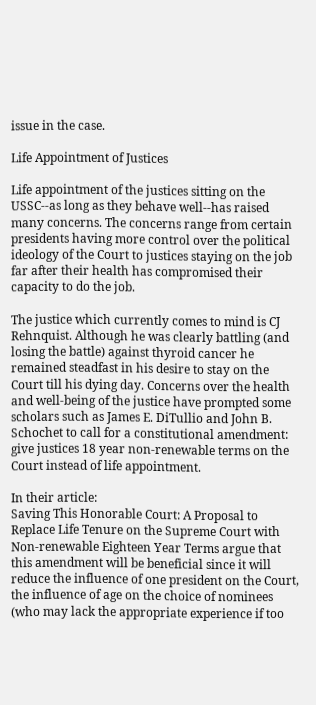issue in the case.

Life Appointment of Justices

Life appointment of the justices sitting on the USSC--as long as they behave well--has raised many concerns. The concerns range from certain presidents having more control over the political ideology of the Court to justices staying on the job far after their health has compromised their capacity to do the job.

The justice which currently comes to mind is CJ Rehnquist. Although he was clearly battling (and losing the battle) against thyroid cancer he remained steadfast in his desire to stay on the Court till his dying day. Concerns over the health and well-being of the justice have prompted some scholars such as James E. DiTullio and John B. Schochet to call for a constitutional amendment: give justices 18 year non-renewable terms on the Court instead of life appointment.

In their article:
Saving This Honorable Court: A Proposal to Replace Life Tenure on the Supreme Court with Non-renewable Eighteen Year Terms argue that this amendment will be beneficial since it will reduce the influence of one president on the Court, the influence of age on the choice of nominees (who may lack the appropriate experience if too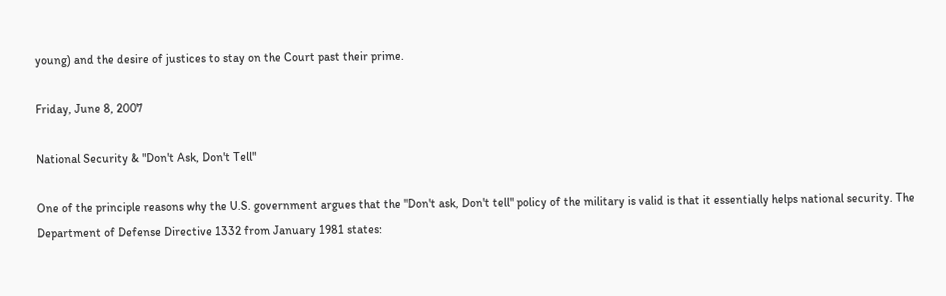young) and the desire of justices to stay on the Court past their prime.

Friday, June 8, 2007

National Security & "Don't Ask, Don't Tell"

One of the principle reasons why the U.S. government argues that the "Don't ask, Don't tell" policy of the military is valid is that it essentially helps national security. The Department of Defense Directive 1332 from January 1981 states: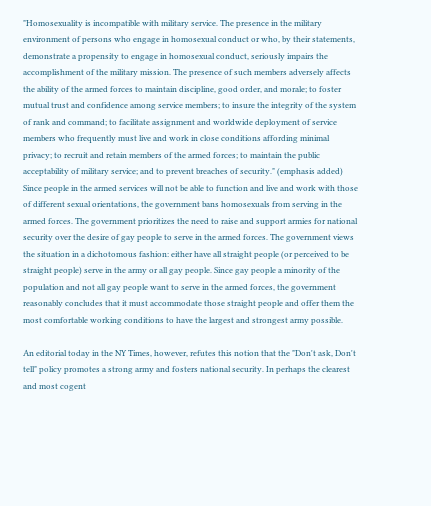"Homosexuality is incompatible with military service. The presence in the military environment of persons who engage in homosexual conduct or who, by their statements, demonstrate a propensity to engage in homosexual conduct, seriously impairs the accomplishment of the military mission. The presence of such members adversely affects the ability of the armed forces to maintain discipline, good order, and morale; to foster mutual trust and confidence among service members; to insure the integrity of the system of rank and command; to facilitate assignment and worldwide deployment of service members who frequently must live and work in close conditions affording minimal privacy; to recruit and retain members of the armed forces; to maintain the public acceptability of military service; and to prevent breaches of security." (emphasis added)
Since people in the armed services will not be able to function and live and work with those of different sexual orientations, the government bans homosexuals from serving in the armed forces. The government prioritizes the need to raise and support armies for national security over the desire of gay people to serve in the armed forces. The government views the situation in a dichotomous fashion: either have all straight people (or perceived to be straight people) serve in the army or all gay people. Since gay people a minority of the population and not all gay people want to serve in the armed forces, the government reasonably concludes that it must accommodate those straight people and offer them the most comfortable working conditions to have the largest and strongest army possible.

An editorial today in the NY Times, however, refutes this notion that the "Don't ask, Don't tell" policy promotes a strong army and fosters national security. In perhaps the clearest and most cogent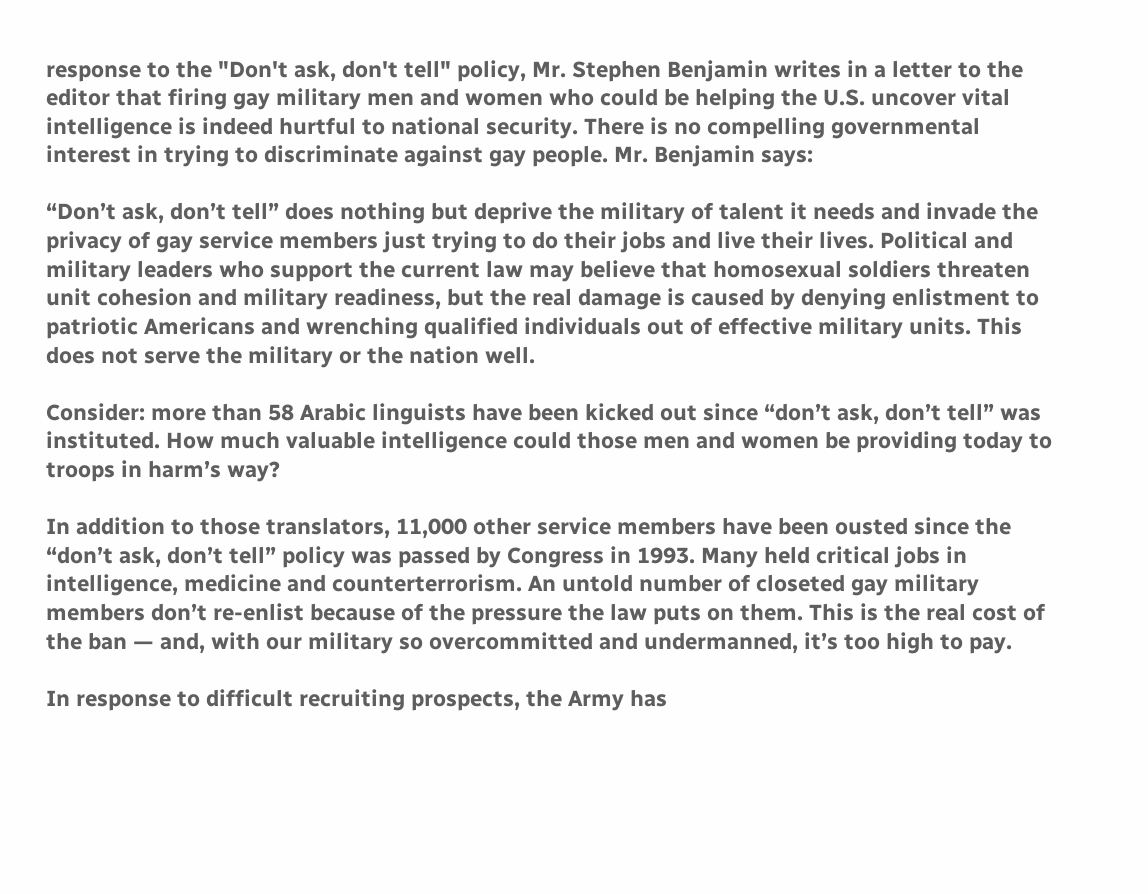response to the "Don't ask, don't tell" policy, Mr. Stephen Benjamin writes in a letter to the editor that firing gay military men and women who could be helping the U.S. uncover vital intelligence is indeed hurtful to national security. There is no compelling governmental interest in trying to discriminate against gay people. Mr. Benjamin says:

“Don’t ask, don’t tell” does nothing but deprive the military of talent it needs and invade the privacy of gay service members just trying to do their jobs and live their lives. Political and military leaders who support the current law may believe that homosexual soldiers threaten unit cohesion and military readiness, but the real damage is caused by denying enlistment to patriotic Americans and wrenching qualified individuals out of effective military units. This does not serve the military or the nation well.

Consider: more than 58 Arabic linguists have been kicked out since “don’t ask, don’t tell” was instituted. How much valuable intelligence could those men and women be providing today to troops in harm’s way?

In addition to those translators, 11,000 other service members have been ousted since the “don’t ask, don’t tell” policy was passed by Congress in 1993. Many held critical jobs in intelligence, medicine and counterterrorism. An untold number of closeted gay military members don’t re-enlist because of the pressure the law puts on them. This is the real cost of the ban — and, with our military so overcommitted and undermanned, it’s too high to pay.

In response to difficult recruiting prospects, the Army has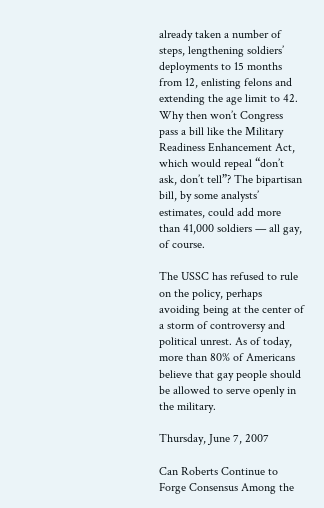already taken a number of steps, lengthening soldiers’ deployments to 15 months from 12, enlisting felons and extending the age limit to 42. Why then won’t Congress pass a bill like the Military Readiness Enhancement Act, which would repeal “don’t ask, don’t tell”? The bipartisan bill, by some analysts’ estimates, could add more than 41,000 soldiers — all gay, of course.

The USSC has refused to rule on the policy, perhaps avoiding being at the center of a storm of controversy and political unrest. As of today, more than 80% of Americans believe that gay people should be allowed to serve openly in the military.

Thursday, June 7, 2007

Can Roberts Continue to Forge Consensus Among the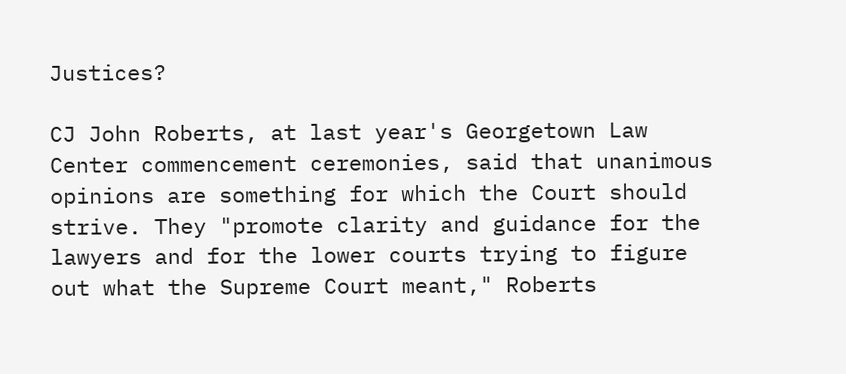Justices?

CJ John Roberts, at last year's Georgetown Law Center commencement ceremonies, said that unanimous opinions are something for which the Court should strive. They "promote clarity and guidance for the lawyers and for the lower courts trying to figure out what the Supreme Court meant," Roberts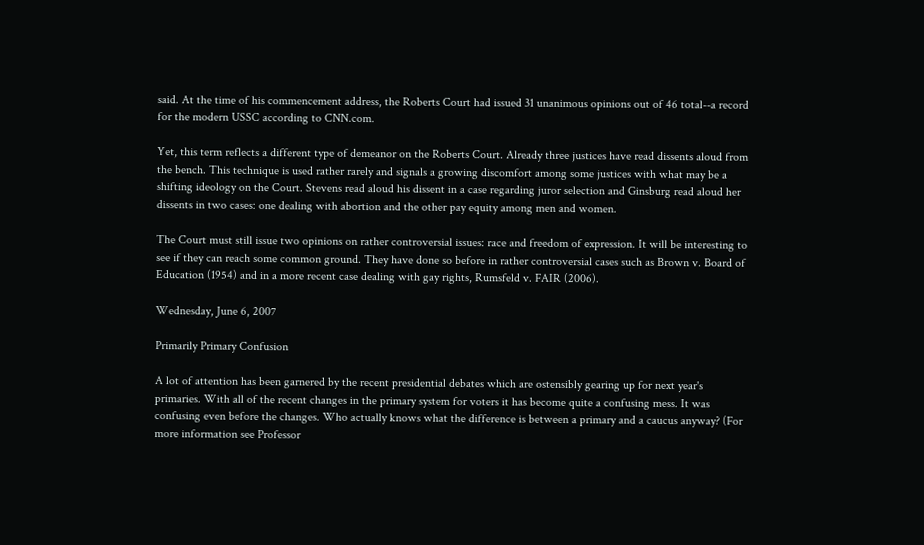said. At the time of his commencement address, the Roberts Court had issued 31 unanimous opinions out of 46 total--a record for the modern USSC according to CNN.com.

Yet, this term reflects a different type of demeanor on the Roberts Court. Already three justices have read dissents aloud from the bench. This technique is used rather rarely and signals a growing discomfort among some justices with what may be a shifting ideology on the Court. Stevens read aloud his dissent in a case regarding juror selection and Ginsburg read aloud her dissents in two cases: one dealing with abortion and the other pay equity among men and women.

The Court must still issue two opinions on rather controversial issues: race and freedom of expression. It will be interesting to see if they can reach some common ground. They have done so before in rather controversial cases such as Brown v. Board of Education (1954) and in a more recent case dealing with gay rights, Rumsfeld v. FAIR (2006).

Wednesday, June 6, 2007

Primarily Primary Confusion

A lot of attention has been garnered by the recent presidential debates which are ostensibly gearing up for next year's primaries. With all of the recent changes in the primary system for voters it has become quite a confusing mess. It was confusing even before the changes. Who actually knows what the difference is between a primary and a caucus anyway? (For more information see Professor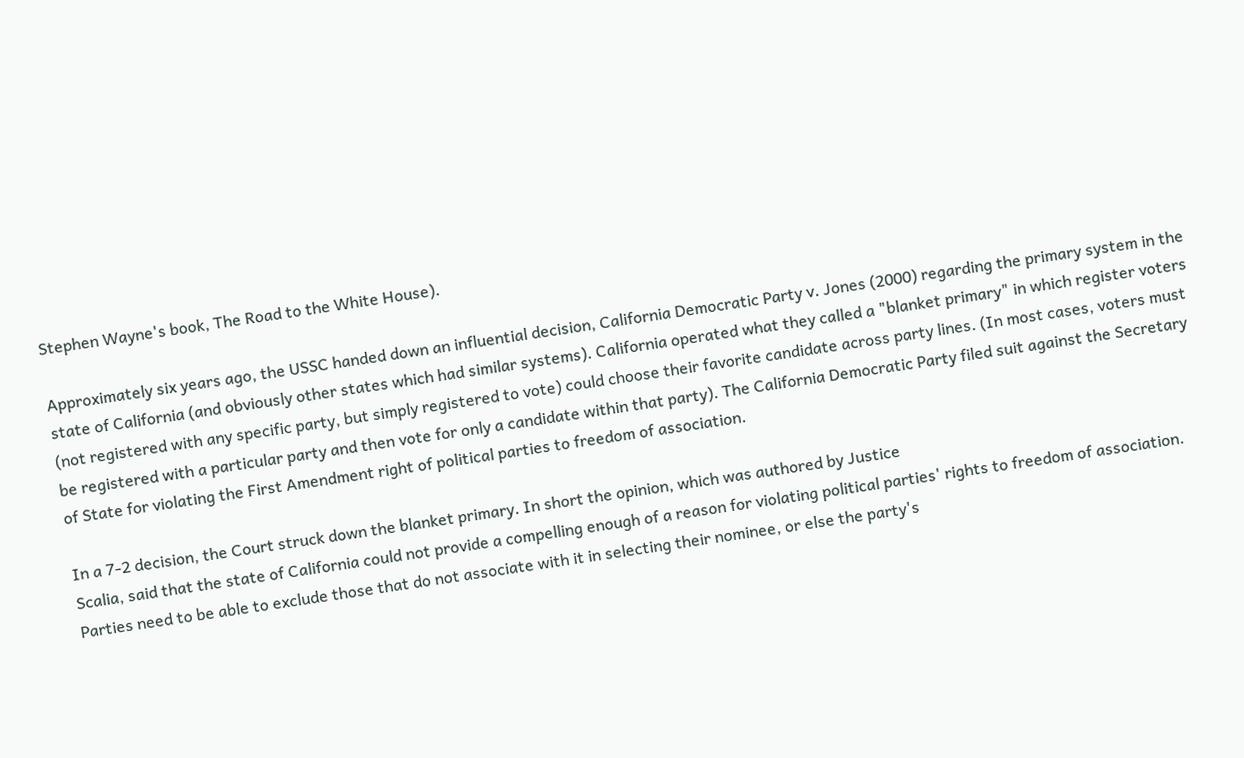Stephen Wayne's book, The Road to the White House).

Approximately six years ago, the USSC handed down an influential decision, California Democratic Party v. Jones (2000) regarding the primary system in the state of California (and obviously other states which had similar systems). California operated what they called a "blanket primary" in which register voters (not registered with any specific party, but simply registered to vote) could choose their favorite candidate across party lines. (In most cases, voters must be registered with a particular party and then vote for only a candidate within that party). The California Democratic Party filed suit against the Secretary of State for violating the First Amendment right of political parties to freedom of association.

In a 7-2 decision, the Court struck down the blanket primary. In short the opinion, which was authored by Justice
Scalia, said that the state of California could not provide a compelling enough of a reason for violating political parties' rights to freedom of association. Parties need to be able to exclude those that do not associate with it in selecting their nominee, or else the party's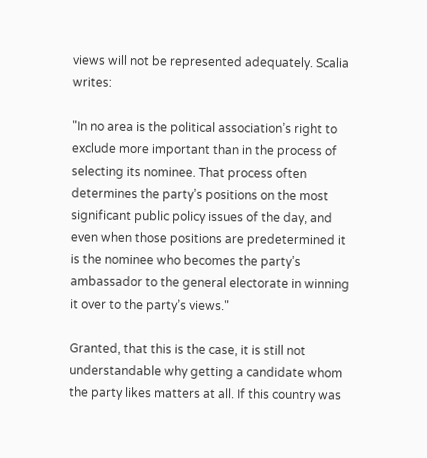views will not be represented adequately. Scalia writes:

"In no area is the political association’s right to exclude more important than in the process of selecting its nominee. That process often determines the party’s positions on the most significant public policy issues of the day, and even when those positions are predetermined it is the nominee who becomes the party’s ambassador to the general electorate in winning it over to the party’s views."

Granted, that this is the case, it is still not understandable why getting a candidate whom the party likes matters at all. If this country was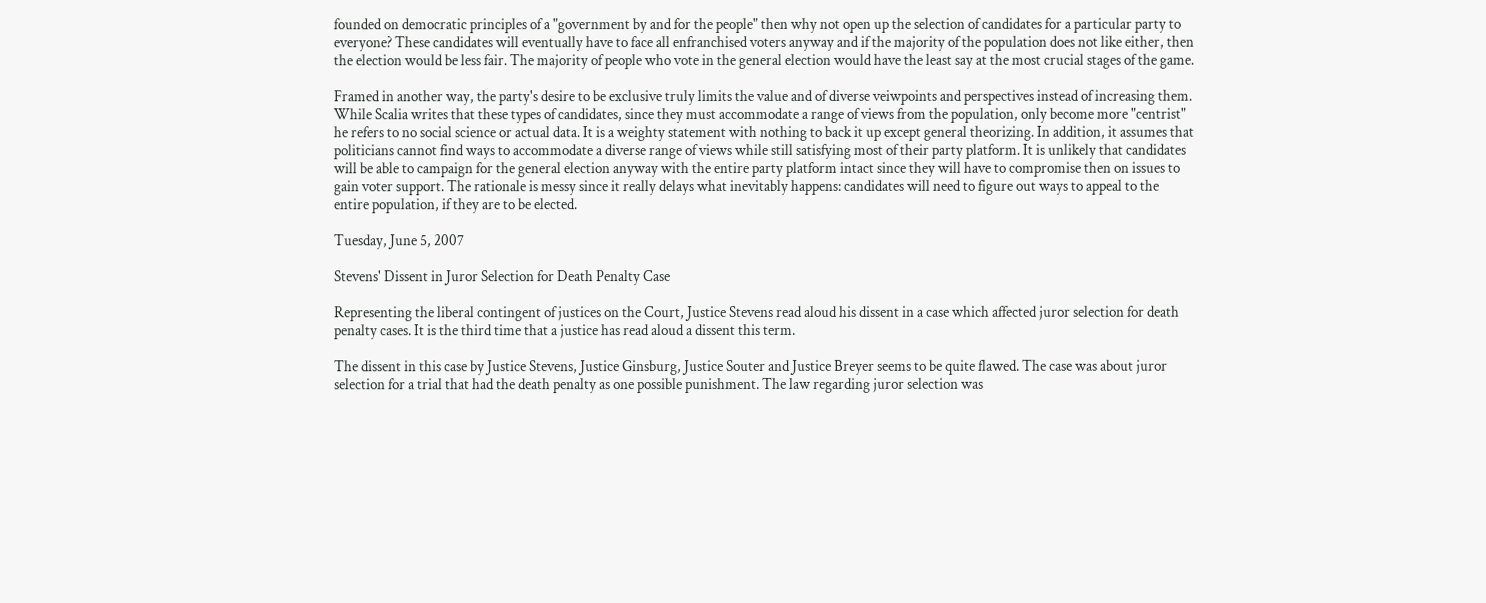founded on democratic principles of a "government by and for the people" then why not open up the selection of candidates for a particular party to everyone? These candidates will eventually have to face all enfranchised voters anyway and if the majority of the population does not like either, then the election would be less fair. The majority of people who vote in the general election would have the least say at the most crucial stages of the game.

Framed in another way, the party's desire to be exclusive truly limits the value and of diverse veiwpoints and perspectives instead of increasing them. While Scalia writes that these types of candidates, since they must accommodate a range of views from the population, only become more "centrist" he refers to no social science or actual data. It is a weighty statement with nothing to back it up except general theorizing. In addition, it assumes that politicians cannot find ways to accommodate a diverse range of views while still satisfying most of their party platform. It is unlikely that candidates will be able to campaign for the general election anyway with the entire party platform intact since they will have to compromise then on issues to gain voter support. The rationale is messy since it really delays what inevitably happens: candidates will need to figure out ways to appeal to the entire population, if they are to be elected.

Tuesday, June 5, 2007

Stevens' Dissent in Juror Selection for Death Penalty Case

Representing the liberal contingent of justices on the Court, Justice Stevens read aloud his dissent in a case which affected juror selection for death penalty cases. It is the third time that a justice has read aloud a dissent this term.

The dissent in this case by Justice Stevens, Justice Ginsburg, Justice Souter and Justice Breyer seems to be quite flawed. The case was about juror selection for a trial that had the death penalty as one possible punishment. The law regarding juror selection was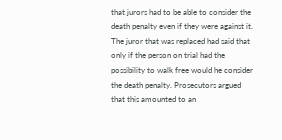that jurors had to be able to consider the death penalty even if they were against it. The juror that was replaced had said that only if the person on trial had the possibility to walk free would he consider the death penalty. Prosecutors argued that this amounted to an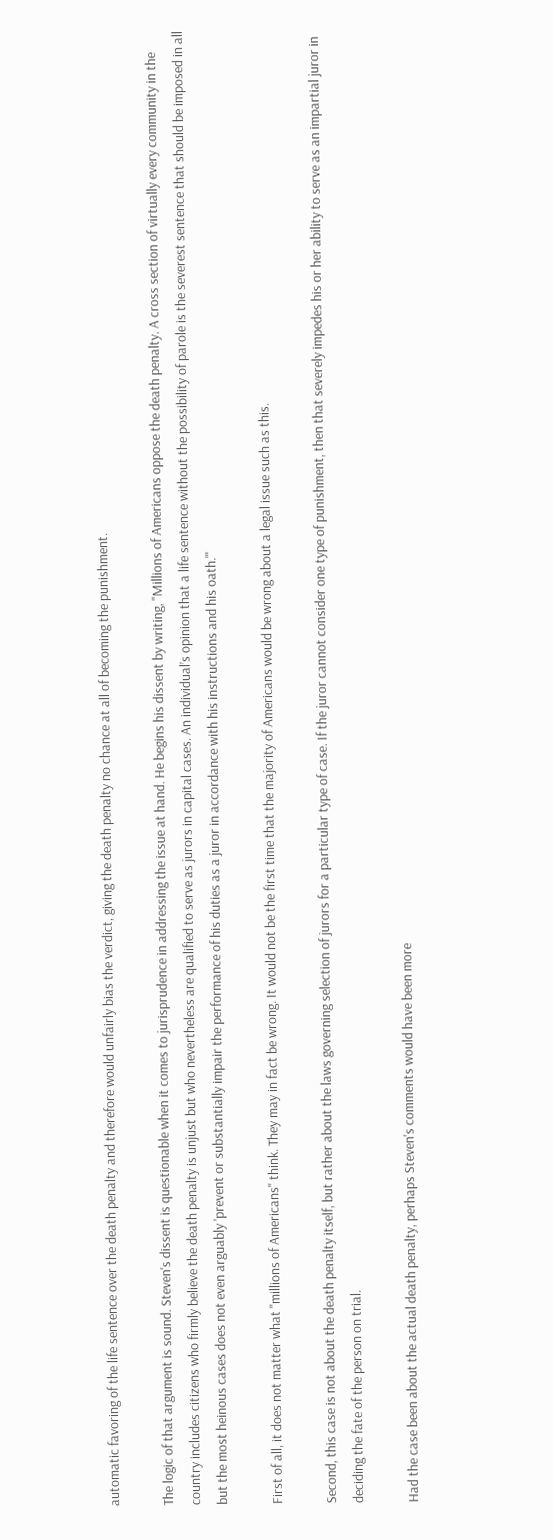automatic favoring of the life sentence over the death penalty and therefore would unfairly bias the verdict, giving the death penalty no chance at all of becoming the punishment.

The logic of that argument is sound. Steven's dissent is questionable when it comes to jurisprudence in addressing the issue at hand. He begins his dissent by writing, "Millions of Americans oppose the death penalty. A cross section of virtually every community in the country includes citizens who firmly believe the death penalty is unjust but who nevertheless are qualified to serve as jurors in capital cases. An individual’s opinion that a life sentence without the possibility of parole is the severest sentence that should be imposed in all but the most heinous cases does not even arguably 'prevent or substantially impair the performance of his duties as a juror in accordance with his instructions and his oath.'"

First of all, it does not matter what "millions of Americans" think. They may in fact be wrong. It would not be the first time that the majority of Americans would be wrong about a legal issue such as this.

Second, this case is not about the death penalty itself, but rather about the laws governing selection of jurors for a particular type of case. If the juror cannot consider one type of punishment, then that severely impedes his or her ability to serve as an impartial juror in deciding the fate of the person on trial.

Had the case been about the actual death penalty, perhaps Steven's comments would have been more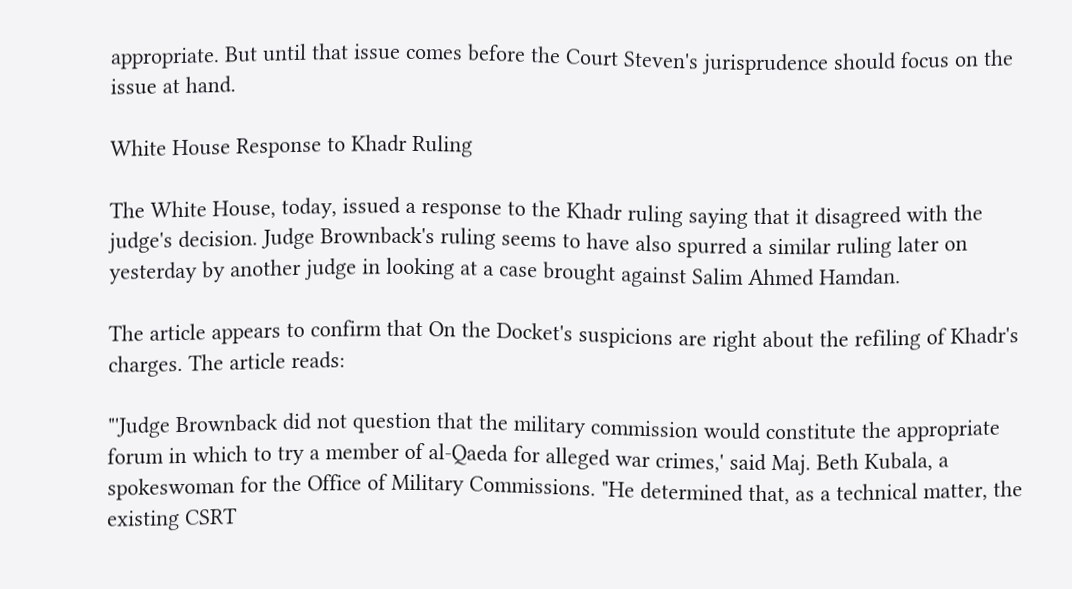appropriate. But until that issue comes before the Court Steven's jurisprudence should focus on the issue at hand.

White House Response to Khadr Ruling

The White House, today, issued a response to the Khadr ruling saying that it disagreed with the judge's decision. Judge Brownback's ruling seems to have also spurred a similar ruling later on yesterday by another judge in looking at a case brought against Salim Ahmed Hamdan.

The article appears to confirm that On the Docket's suspicions are right about the refiling of Khadr's charges. The article reads:

"'Judge Brownback did not question that the military commission would constitute the appropriate forum in which to try a member of al-Qaeda for alleged war crimes,' said Maj. Beth Kubala, a spokeswoman for the Office of Military Commissions. "He determined that, as a technical matter, the existing CSRT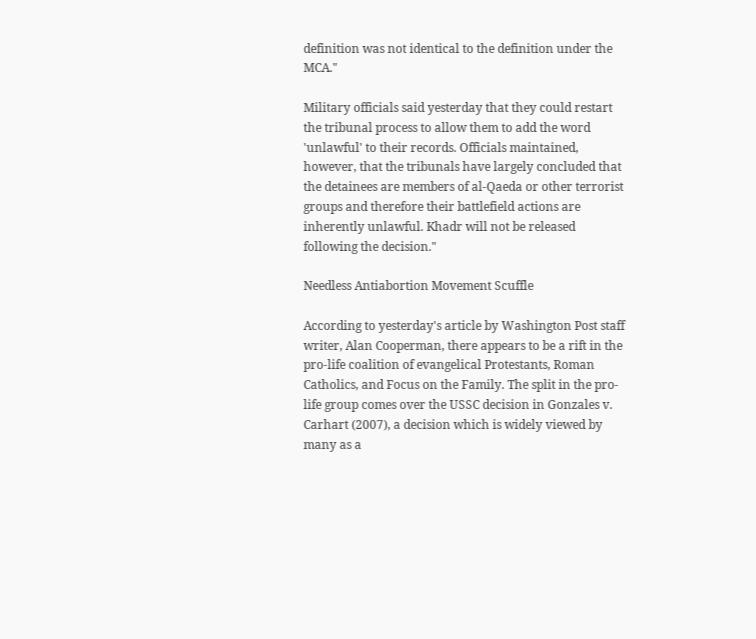definition was not identical to the definition under the MCA."

Military officials said yesterday that they could restart the tribunal process to allow them to add the word 'unlawful' to their records. Officials maintained, however, that the tribunals have largely concluded that the detainees are members of al-Qaeda or other terrorist groups and therefore their battlefield actions are inherently unlawful. Khadr will not be released following the decision."

Needless Antiabortion Movement Scuffle

According to yesterday's article by Washington Post staff writer, Alan Cooperman, there appears to be a rift in the pro-life coalition of evangelical Protestants, Roman Catholics, and Focus on the Family. The split in the pro-life group comes over the USSC decision in Gonzales v. Carhart (2007), a decision which is widely viewed by many as a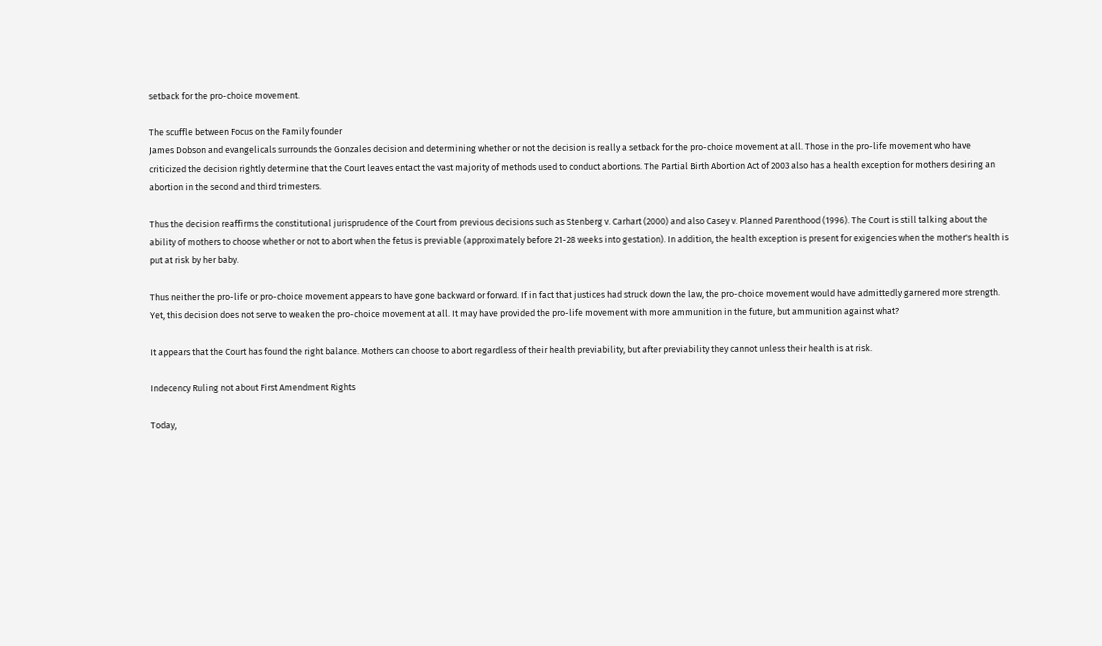setback for the pro-choice movement.

The scuffle between Focus on the Family founder
James Dobson and evangelicals surrounds the Gonzales decision and determining whether or not the decision is really a setback for the pro-choice movement at all. Those in the pro-life movement who have criticized the decision rightly determine that the Court leaves entact the vast majority of methods used to conduct abortions. The Partial Birth Abortion Act of 2003 also has a health exception for mothers desiring an abortion in the second and third trimesters.

Thus the decision reaffirms the constitutional jurisprudence of the Court from previous decisions such as Stenberg v. Carhart (2000) and also Casey v. Planned Parenthood (1996). The Court is still talking about the ability of mothers to choose whether or not to abort when the fetus is previable (approximately before 21-28 weeks into gestation). In addition, the health exception is present for exigencies when the mother's health is put at risk by her baby.

Thus neither the pro-life or pro-choice movement appears to have gone backward or forward. If in fact that justices had struck down the law, the pro-choice movement would have admittedly garnered more strength. Yet, this decision does not serve to weaken the pro-choice movement at all. It may have provided the pro-life movement with more ammunition in the future, but ammunition against what?

It appears that the Court has found the right balance. Mothers can choose to abort regardless of their health previability, but after previability they cannot unless their health is at risk.

Indecency Ruling not about First Amendment Rights

Today,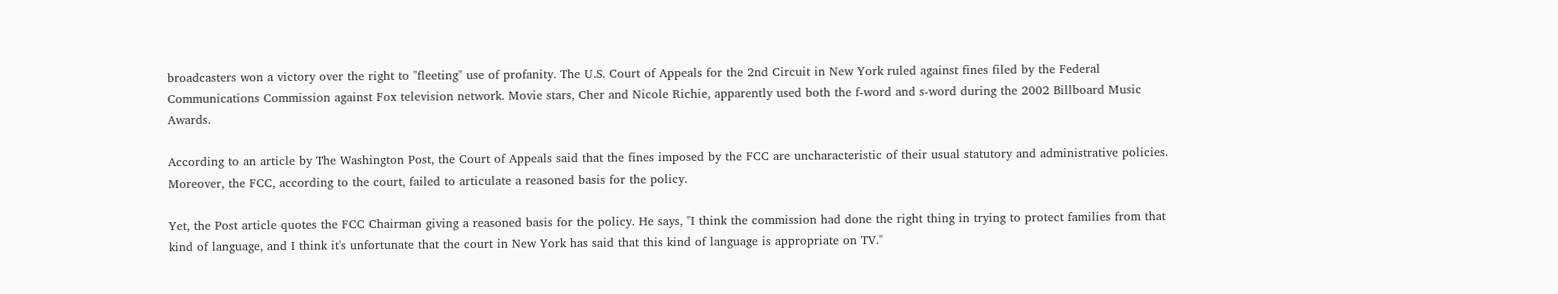broadcasters won a victory over the right to "fleeting" use of profanity. The U.S. Court of Appeals for the 2nd Circuit in New York ruled against fines filed by the Federal Communications Commission against Fox television network. Movie stars, Cher and Nicole Richie, apparently used both the f-word and s-word during the 2002 Billboard Music Awards.

According to an article by The Washington Post, the Court of Appeals said that the fines imposed by the FCC are uncharacteristic of their usual statutory and administrative policies. Moreover, the FCC, according to the court, failed to articulate a reasoned basis for the policy.

Yet, the Post article quotes the FCC Chairman giving a reasoned basis for the policy. He says, "I think the commission had done the right thing in trying to protect families from that kind of language, and I think it's unfortunate that the court in New York has said that this kind of language is appropriate on TV."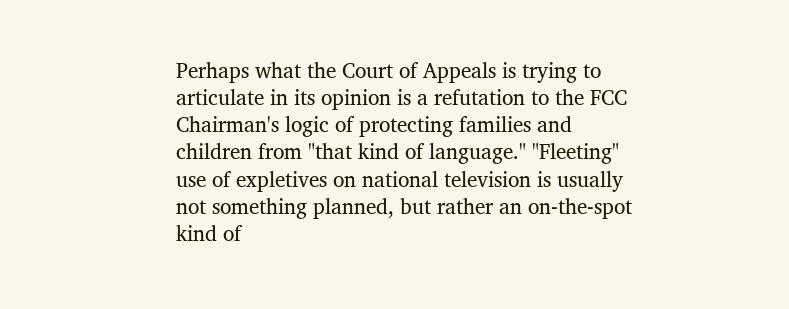Perhaps what the Court of Appeals is trying to articulate in its opinion is a refutation to the FCC Chairman's logic of protecting families and children from "that kind of language." "Fleeting" use of expletives on national television is usually not something planned, but rather an on-the-spot kind of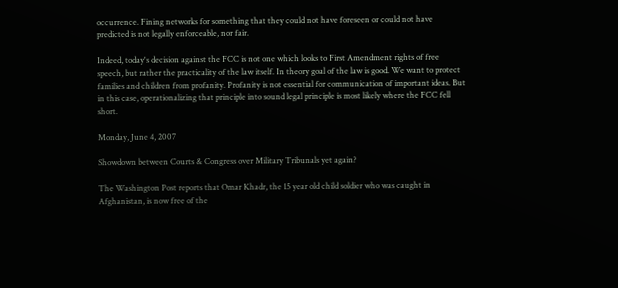occurrence. Fining networks for something that they could not have foreseen or could not have predicted is not legally enforceable, nor fair.

Indeed, today's decision against the FCC is not one which looks to First Amendment rights of free speech, but rather the practicality of the law itself. In theory goal of the law is good. We want to protect families and children from profanity. Profanity is not essential for communication of important ideas. But in this case, operationalizing that principle into sound legal principle is most likely where the FCC fell short.

Monday, June 4, 2007

Showdown between Courts & Congress over Military Tribunals yet again?

The Washington Post reports that Omar Khadr, the 15 year old child soldier who was caught in Afghanistan, is now free of the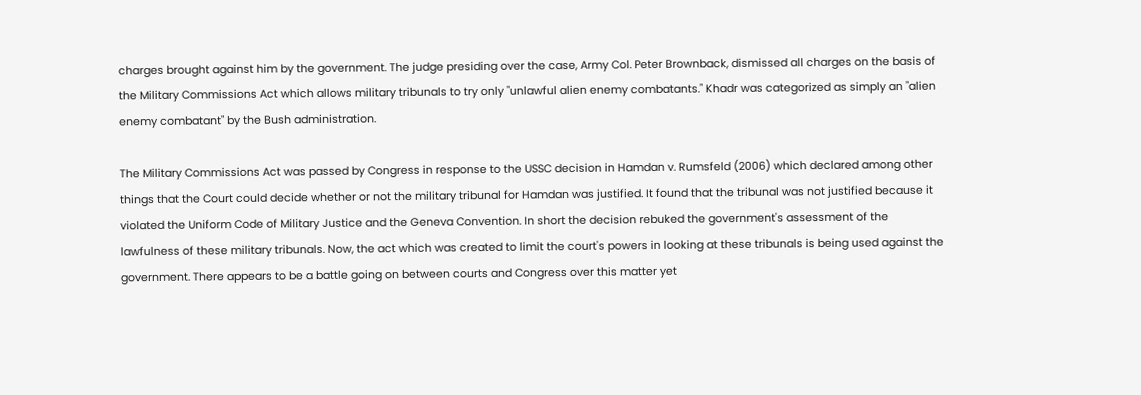charges brought against him by the government. The judge presiding over the case, Army Col. Peter Brownback, dismissed all charges on the basis of the Military Commissions Act which allows military tribunals to try only "unlawful alien enemy combatants." Khadr was categorized as simply an "alien enemy combatant" by the Bush administration.

The Military Commissions Act was passed by Congress in response to the USSC decision in Hamdan v. Rumsfeld (2006) which declared among other things that the Court could decide whether or not the military tribunal for Hamdan was justified. It found that the tribunal was not justified because it violated the Uniform Code of Military Justice and the Geneva Convention. In short the decision rebuked the government's assessment of the lawfulness of these military tribunals. Now, the act which was created to limit the court's powers in looking at these tribunals is being used against the government. There appears to be a battle going on between courts and Congress over this matter yet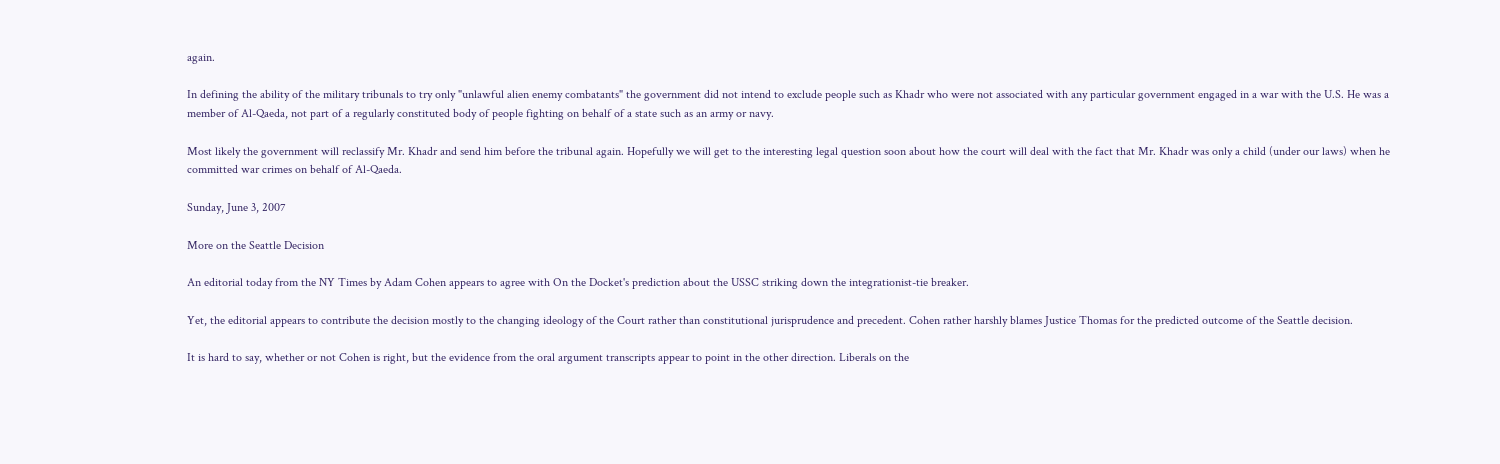again.

In defining the ability of the military tribunals to try only "unlawful alien enemy combatants" the government did not intend to exclude people such as Khadr who were not associated with any particular government engaged in a war with the U.S. He was a member of Al-Qaeda, not part of a regularly constituted body of people fighting on behalf of a state such as an army or navy.

Most likely the government will reclassify Mr. Khadr and send him before the tribunal again. Hopefully we will get to the interesting legal question soon about how the court will deal with the fact that Mr. Khadr was only a child (under our laws) when he committed war crimes on behalf of Al-Qaeda.

Sunday, June 3, 2007

More on the Seattle Decision

An editorial today from the NY Times by Adam Cohen appears to agree with On the Docket's prediction about the USSC striking down the integrationist-tie breaker.

Yet, the editorial appears to contribute the decision mostly to the changing ideology of the Court rather than constitutional jurisprudence and precedent. Cohen rather harshly blames Justice Thomas for the predicted outcome of the Seattle decision.

It is hard to say, whether or not Cohen is right, but the evidence from the oral argument transcripts appear to point in the other direction. Liberals on the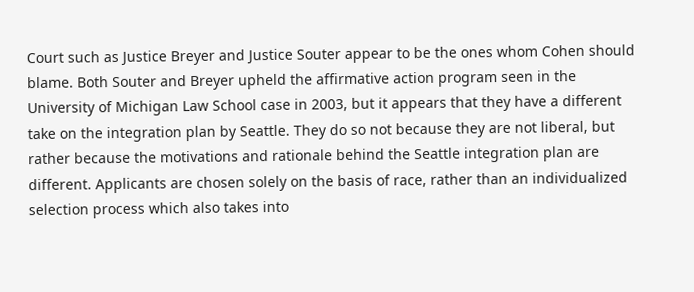Court such as Justice Breyer and Justice Souter appear to be the ones whom Cohen should blame. Both Souter and Breyer upheld the affirmative action program seen in the University of Michigan Law School case in 2003, but it appears that they have a different take on the integration plan by Seattle. They do so not because they are not liberal, but rather because the motivations and rationale behind the Seattle integration plan are different. Applicants are chosen solely on the basis of race, rather than an individualized selection process which also takes into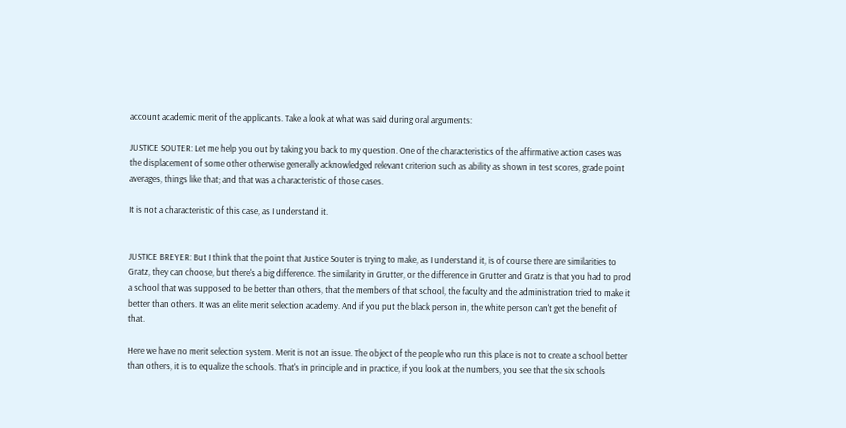account academic merit of the applicants. Take a look at what was said during oral arguments:

JUSTICE SOUTER: Let me help you out by taking you back to my question. One of the characteristics of the affirmative action cases was the displacement of some other otherwise generally acknowledged relevant criterion such as ability as shown in test scores, grade point averages, things like that; and that was a characteristic of those cases.

It is not a characteristic of this case, as I understand it.


JUSTICE BREYER: But I think that the point that Justice Souter is trying to make, as I understand it, is of course there are similarities to Gratz, they can choose, but there's a big difference. The similarity in Grutter, or the difference in Grutter and Gratz is that you had to prod a school that was supposed to be better than others, that the members of that school, the faculty and the administration tried to make it
better than others. It was an elite merit selection academy. And if you put the black person in, the white person can't get the benefit of that.

Here we have no merit selection system. Merit is not an issue. The object of the people who run this place is not to create a school better than others, it is to equalize the schools. That's in principle and in practice, if you look at the numbers, you see that the six schools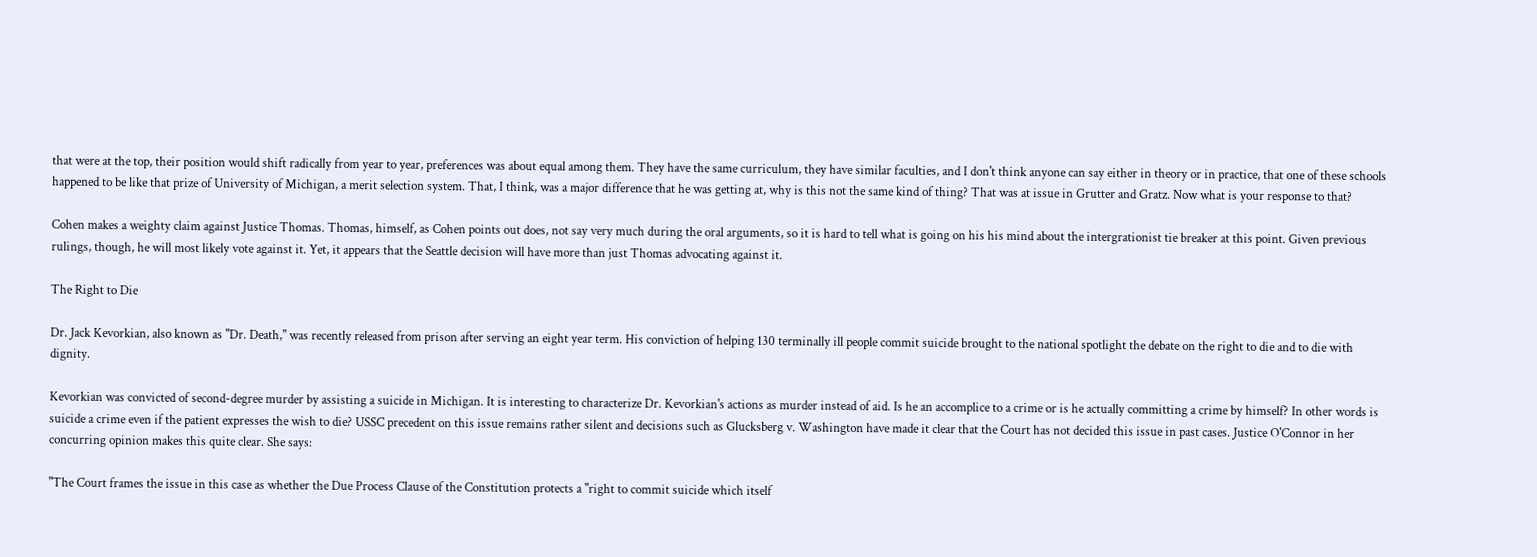that were at the top, their position would shift radically from year to year, preferences was about equal among them. They have the same curriculum, they have similar faculties, and I don't think anyone can say either in theory or in practice, that one of these schools happened to be like that prize of University of Michigan, a merit selection system. That, I think, was a major difference that he was getting at, why is this not the same kind of thing? That was at issue in Grutter and Gratz. Now what is your response to that?

Cohen makes a weighty claim against Justice Thomas. Thomas, himself, as Cohen points out does, not say very much during the oral arguments, so it is hard to tell what is going on his his mind about the intergrationist tie breaker at this point. Given previous rulings, though, he will most likely vote against it. Yet, it appears that the Seattle decision will have more than just Thomas advocating against it.

The Right to Die

Dr. Jack Kevorkian, also known as "Dr. Death," was recently released from prison after serving an eight year term. His conviction of helping 130 terminally ill people commit suicide brought to the national spotlight the debate on the right to die and to die with dignity.

Kevorkian was convicted of second-degree murder by assisting a suicide in Michigan. It is interesting to characterize Dr. Kevorkian's actions as murder instead of aid. Is he an accomplice to a crime or is he actually committing a crime by himself? In other words is suicide a crime even if the patient expresses the wish to die? USSC precedent on this issue remains rather silent and decisions such as Glucksberg v. Washington have made it clear that the Court has not decided this issue in past cases. Justice O'Connor in her concurring opinion makes this quite clear. She says:

"The Court frames the issue in this case as whether the Due Process Clause of the Constitution protects a "right to commit suicide which itself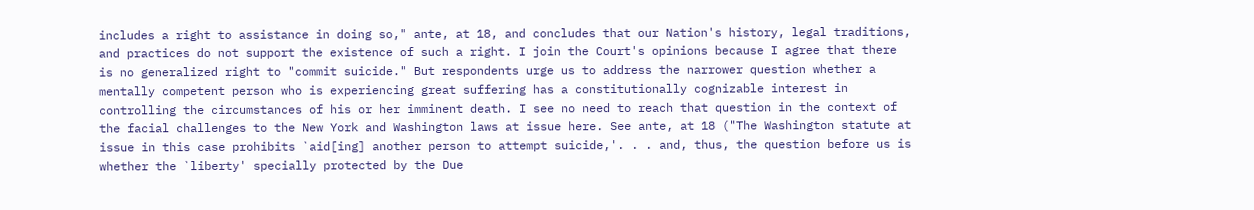includes a right to assistance in doing so," ante, at 18, and concludes that our Nation's history, legal traditions, and practices do not support the existence of such a right. I join the Court's opinions because I agree that there is no generalized right to "commit suicide." But respondents urge us to address the narrower question whether a mentally competent person who is experiencing great suffering has a constitutionally cognizable interest in controlling the circumstances of his or her imminent death. I see no need to reach that question in the context of the facial challenges to the New York and Washington laws at issue here. See ante, at 18 ("The Washington statute at issue in this case prohibits `aid[ing] another person to attempt suicide,'. . . and, thus, the question before us is whether the `liberty' specially protected by the Due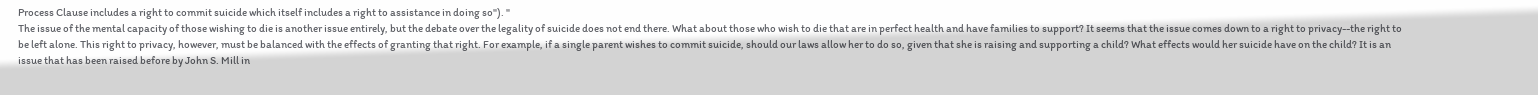Process Clause includes a right to commit suicide which itself includes a right to assistance in doing so"). "
The issue of the mental capacity of those wishing to die is another issue entirely, but the debate over the legality of suicide does not end there. What about those who wish to die that are in perfect health and have families to support? It seems that the issue comes down to a right to privacy--the right to be left alone. This right to privacy, however, must be balanced with the effects of granting that right. For example, if a single parent wishes to commit suicide, should our laws allow her to do so, given that she is raising and supporting a child? What effects would her suicide have on the child? It is an issue that has been raised before by John S. Mill in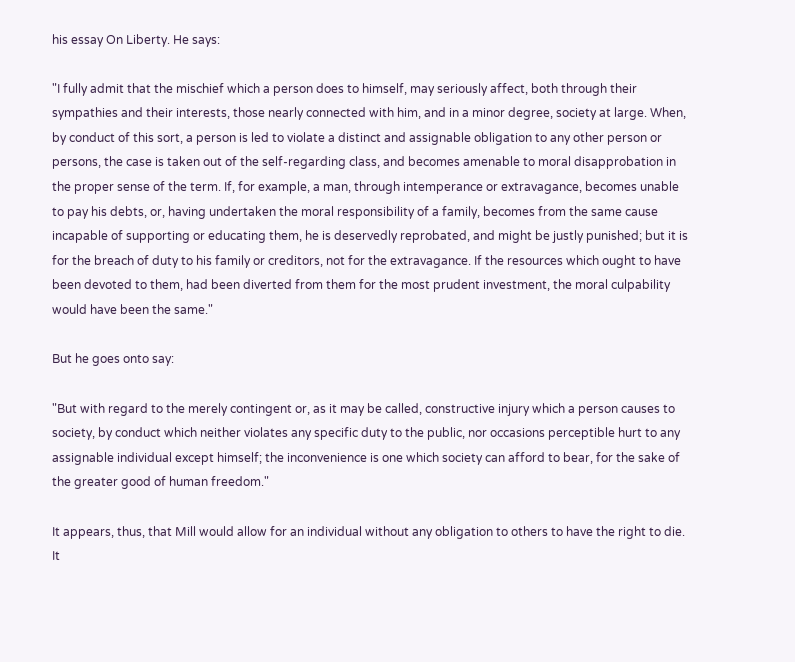his essay On Liberty. He says:

"I fully admit that the mischief which a person does to himself, may seriously affect, both through their sympathies and their interests, those nearly connected with him, and in a minor degree, society at large. When, by conduct of this sort, a person is led to violate a distinct and assignable obligation to any other person or persons, the case is taken out of the self-regarding class, and becomes amenable to moral disapprobation in the proper sense of the term. If, for example, a man, through intemperance or extravagance, becomes unable to pay his debts, or, having undertaken the moral responsibility of a family, becomes from the same cause incapable of supporting or educating them, he is deservedly reprobated, and might be justly punished; but it is for the breach of duty to his family or creditors, not for the extravagance. If the resources which ought to have been devoted to them, had been diverted from them for the most prudent investment, the moral culpability would have been the same."

But he goes onto say:

"But with regard to the merely contingent or, as it may be called, constructive injury which a person causes to society, by conduct which neither violates any specific duty to the public, nor occasions perceptible hurt to any assignable individual except himself; the inconvenience is one which society can afford to bear, for the sake of the greater good of human freedom."

It appears, thus, that Mill would allow for an individual without any obligation to others to have the right to die. It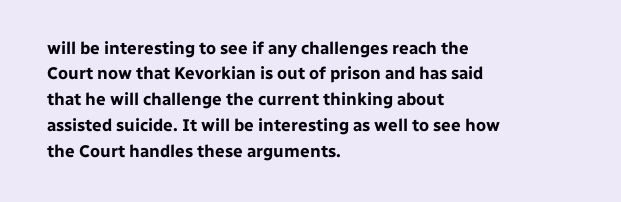will be interesting to see if any challenges reach the Court now that Kevorkian is out of prison and has said that he will challenge the current thinking about assisted suicide. It will be interesting as well to see how the Court handles these arguments.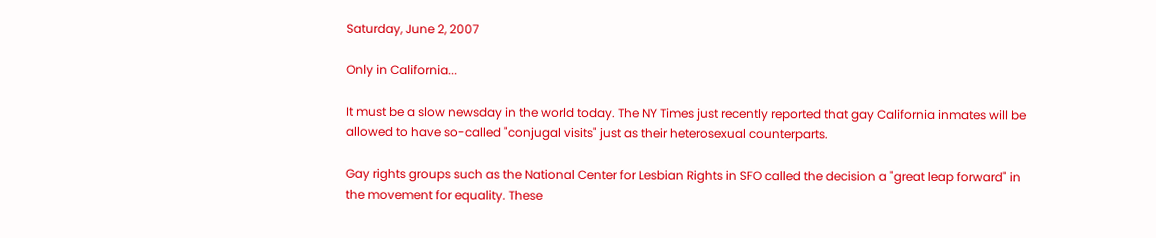Saturday, June 2, 2007

Only in California...

It must be a slow newsday in the world today. The NY Times just recently reported that gay California inmates will be allowed to have so-called "conjugal visits" just as their heterosexual counterparts.

Gay rights groups such as the National Center for Lesbian Rights in SFO called the decision a "great leap forward" in the movement for equality. These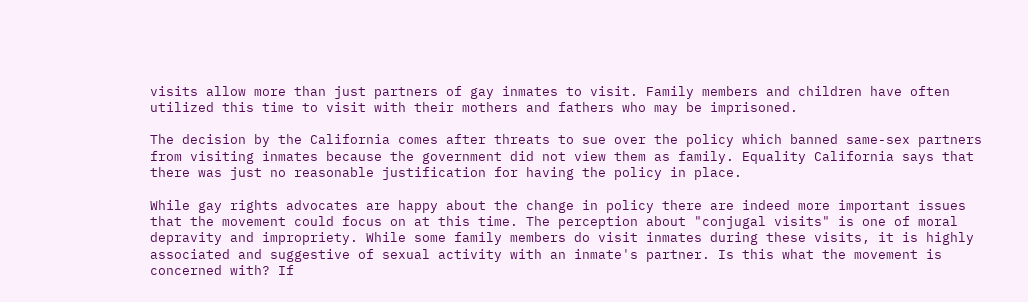visits allow more than just partners of gay inmates to visit. Family members and children have often utilized this time to visit with their mothers and fathers who may be imprisoned.

The decision by the California comes after threats to sue over the policy which banned same-sex partners from visiting inmates because the government did not view them as family. Equality California says that there was just no reasonable justification for having the policy in place.

While gay rights advocates are happy about the change in policy there are indeed more important issues that the movement could focus on at this time. The perception about "conjugal visits" is one of moral depravity and impropriety. While some family members do visit inmates during these visits, it is highly associated and suggestive of sexual activity with an inmate's partner. Is this what the movement is concerned with? If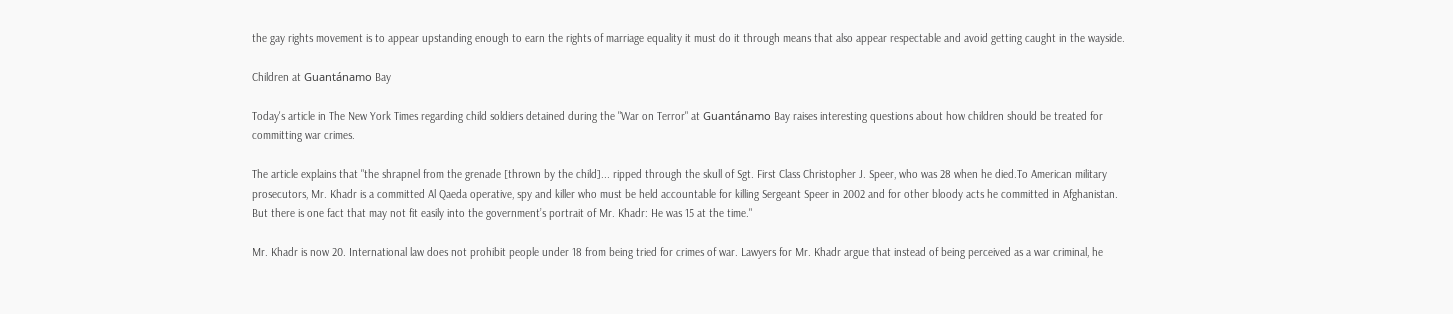the gay rights movement is to appear upstanding enough to earn the rights of marriage equality it must do it through means that also appear respectable and avoid getting caught in the wayside.

Children at Guantánamo Bay

Today's article in The New York Times regarding child soldiers detained during the "War on Terror" at Guantánamo Bay raises interesting questions about how children should be treated for committing war crimes.

The article explains that "the shrapnel from the grenade [thrown by the child]... ripped through the skull of Sgt. First Class Christopher J. Speer, who was 28 when he died.To American military prosecutors, Mr. Khadr is a committed Al Qaeda operative, spy and killer who must be held accountable for killing Sergeant Speer in 2002 and for other bloody acts he committed in Afghanistan. But there is one fact that may not fit easily into the government’s portrait of Mr. Khadr: He was 15 at the time."

Mr. Khadr is now 20. International law does not prohibit people under 18 from being tried for crimes of war. Lawyers for Mr. Khadr argue that instead of being perceived as a war criminal, he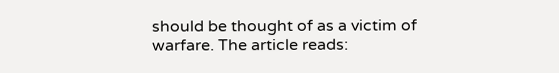should be thought of as a victim of warfare. The article reads: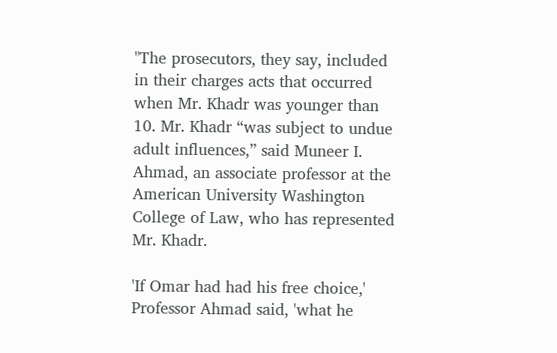"The prosecutors, they say, included in their charges acts that occurred when Mr. Khadr was younger than 10. Mr. Khadr “was subject to undue adult influences,” said Muneer I. Ahmad, an associate professor at the American University Washington College of Law, who has represented Mr. Khadr.

'If Omar had had his free choice,' Professor Ahmad said, 'what he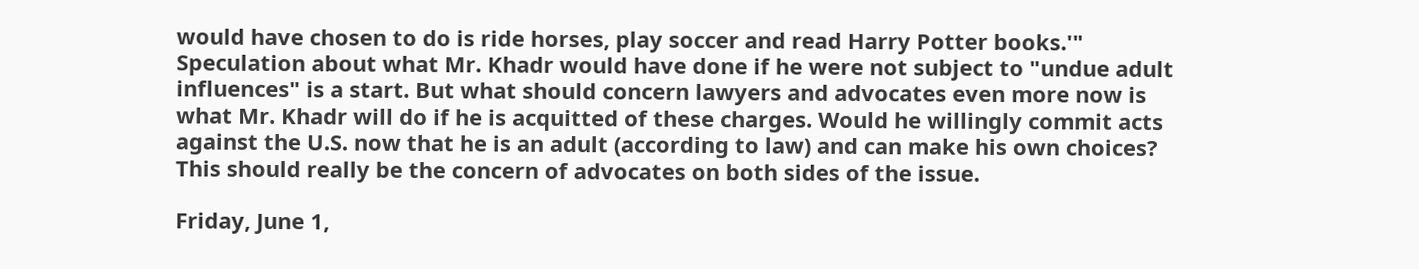would have chosen to do is ride horses, play soccer and read Harry Potter books.'"
Speculation about what Mr. Khadr would have done if he were not subject to "undue adult influences" is a start. But what should concern lawyers and advocates even more now is what Mr. Khadr will do if he is acquitted of these charges. Would he willingly commit acts against the U.S. now that he is an adult (according to law) and can make his own choices? This should really be the concern of advocates on both sides of the issue.

Friday, June 1,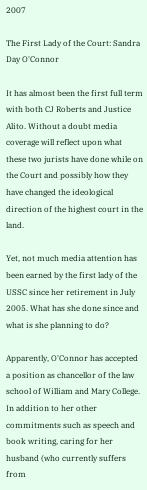2007

The First Lady of the Court: Sandra Day O'Connor

It has almost been the first full term with both CJ Roberts and Justice Alito. Without a doubt media coverage will reflect upon what these two jurists have done while on the Court and possibly how they have changed the ideological direction of the highest court in the land.

Yet, not much media attention has been earned by the first lady of the USSC since her retirement in July 2005. What has she done since and what is she planning to do?

Apparently, O'Connor has accepted a position as chancellor of the law school of William and Mary College. In addition to her other commitments such as speech and book writing, caring for her husband (who currently suffers from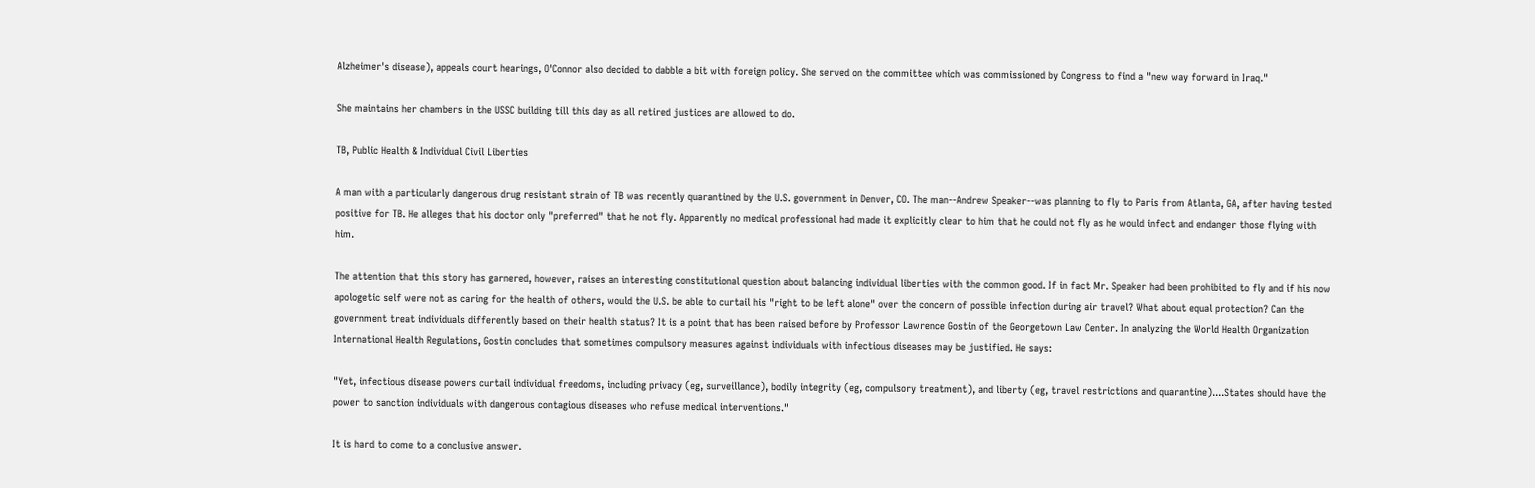Alzheimer's disease), appeals court hearings, O'Connor also decided to dabble a bit with foreign policy. She served on the committee which was commissioned by Congress to find a "new way forward in Iraq."

She maintains her chambers in the USSC building till this day as all retired justices are allowed to do.

TB, Public Health & Individual Civil Liberties

A man with a particularly dangerous drug resistant strain of TB was recently quarantined by the U.S. government in Denver, CO. The man--Andrew Speaker--was planning to fly to Paris from Atlanta, GA, after having tested positive for TB. He alleges that his doctor only "preferred" that he not fly. Apparently no medical professional had made it explicitly clear to him that he could not fly as he would infect and endanger those flying with him.

The attention that this story has garnered, however, raises an interesting constitutional question about balancing individual liberties with the common good. If in fact Mr. Speaker had been prohibited to fly and if his now apologetic self were not as caring for the health of others, would the U.S. be able to curtail his "right to be left alone" over the concern of possible infection during air travel? What about equal protection? Can the government treat individuals differently based on their health status? It is a point that has been raised before by Professor Lawrence Gostin of the Georgetown Law Center. In analyzing the World Health Organization International Health Regulations, Gostin concludes that sometimes compulsory measures against individuals with infectious diseases may be justified. He says:

"Yet, infectious disease powers curtail individual freedoms, including privacy (eg, surveillance), bodily integrity (eg, compulsory treatment), and liberty (eg, travel restrictions and quarantine)....States should have the power to sanction individuals with dangerous contagious diseases who refuse medical interventions."

It is hard to come to a conclusive answer.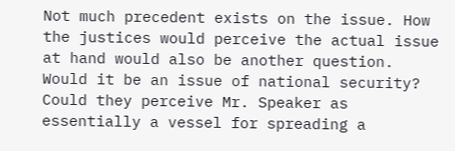Not much precedent exists on the issue. How the justices would perceive the actual issue at hand would also be another question. Would it be an issue of national security? Could they perceive Mr. Speaker as essentially a vessel for spreading a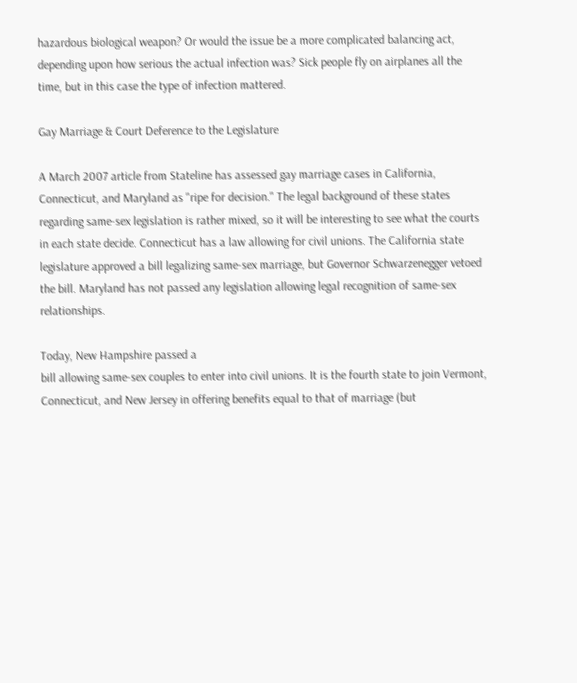hazardous biological weapon? Or would the issue be a more complicated balancing act, depending upon how serious the actual infection was? Sick people fly on airplanes all the time, but in this case the type of infection mattered.

Gay Marriage & Court Deference to the Legislature

A March 2007 article from Stateline has assessed gay marriage cases in California, Connecticut, and Maryland as "ripe for decision." The legal background of these states regarding same-sex legislation is rather mixed, so it will be interesting to see what the courts in each state decide. Connecticut has a law allowing for civil unions. The California state legislature approved a bill legalizing same-sex marriage, but Governor Schwarzenegger vetoed the bill. Maryland has not passed any legislation allowing legal recognition of same-sex relationships.

Today, New Hampshire passed a
bill allowing same-sex couples to enter into civil unions. It is the fourth state to join Vermont, Connecticut, and New Jersey in offering benefits equal to that of marriage (but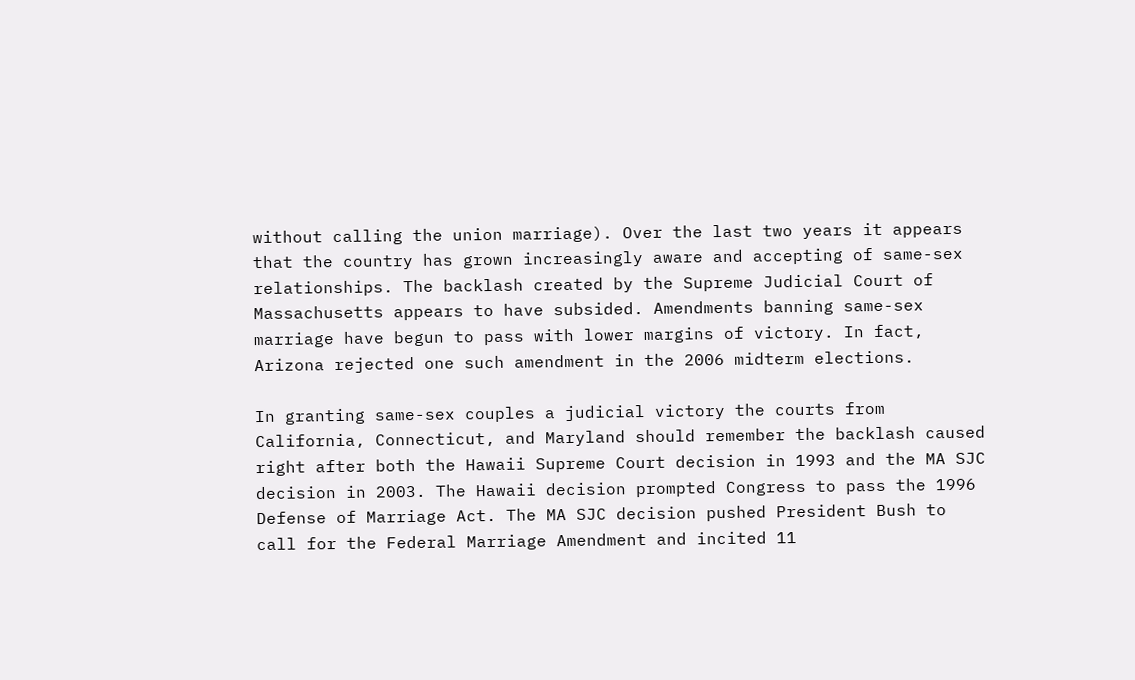without calling the union marriage). Over the last two years it appears that the country has grown increasingly aware and accepting of same-sex relationships. The backlash created by the Supreme Judicial Court of Massachusetts appears to have subsided. Amendments banning same-sex marriage have begun to pass with lower margins of victory. In fact, Arizona rejected one such amendment in the 2006 midterm elections.

In granting same-sex couples a judicial victory the courts from California, Connecticut, and Maryland should remember the backlash caused right after both the Hawaii Supreme Court decision in 1993 and the MA SJC decision in 2003. The Hawaii decision prompted Congress to pass the 1996 Defense of Marriage Act. The MA SJC decision pushed President Bush to call for the Federal Marriage Amendment and incited 11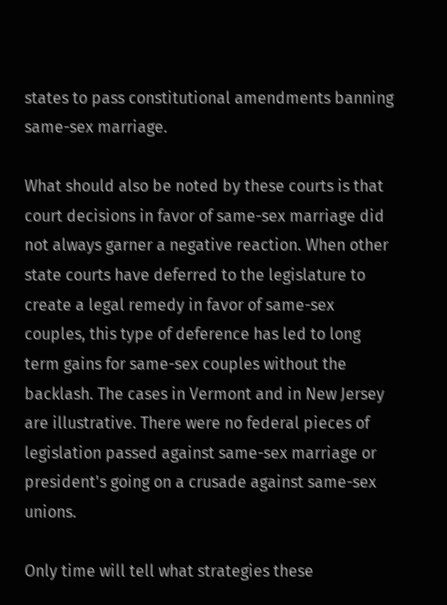states to pass constitutional amendments banning same-sex marriage.

What should also be noted by these courts is that court decisions in favor of same-sex marriage did not always garner a negative reaction. When other state courts have deferred to the legislature to create a legal remedy in favor of same-sex couples, this type of deference has led to long term gains for same-sex couples without the backlash. The cases in Vermont and in New Jersey are illustrative. There were no federal pieces of legislation passed against same-sex marriage or president's going on a crusade against same-sex unions.

Only time will tell what strategies these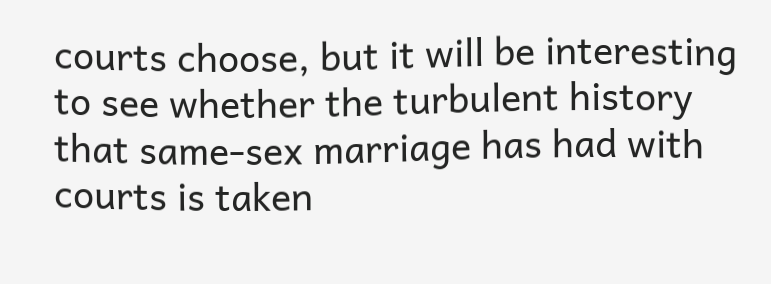courts choose, but it will be interesting to see whether the turbulent history that same-sex marriage has had with courts is taken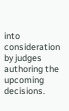into consideration by judges authoring the upcoming decisions.